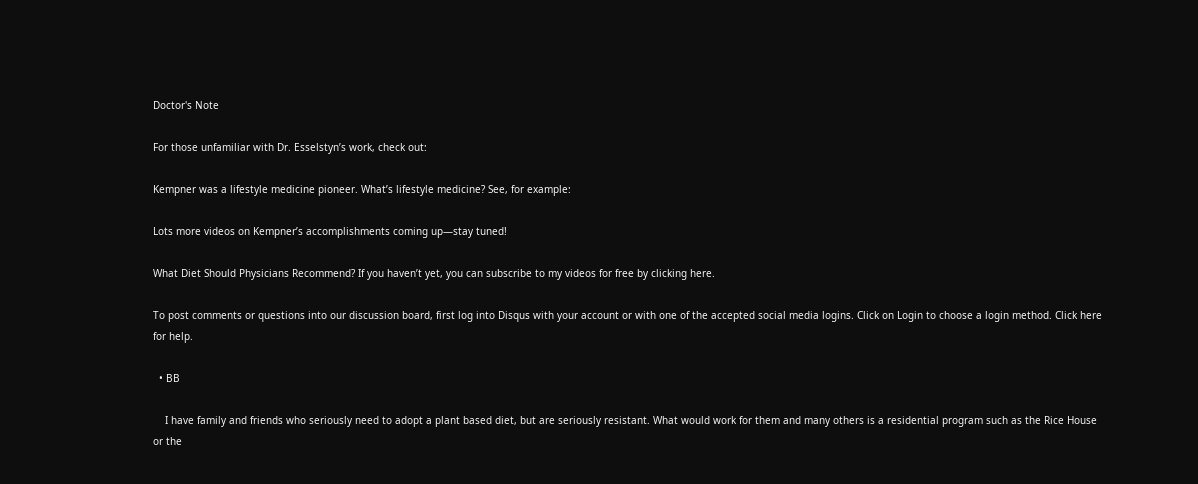Doctor's Note

For those unfamiliar with Dr. Esselstyn’s work, check out:

Kempner was a lifestyle medicine pioneer. What’s lifestyle medicine? See, for example:

Lots more videos on Kempner’s accomplishments coming up—stay tuned!

What Diet Should Physicians Recommend? If you haven’t yet, you can subscribe to my videos for free by clicking here.

To post comments or questions into our discussion board, first log into Disqus with your account or with one of the accepted social media logins. Click on Login to choose a login method. Click here for help.

  • BB

    I have family and friends who seriously need to adopt a plant based diet, but are seriously resistant. What would work for them and many others is a residential program such as the Rice House or the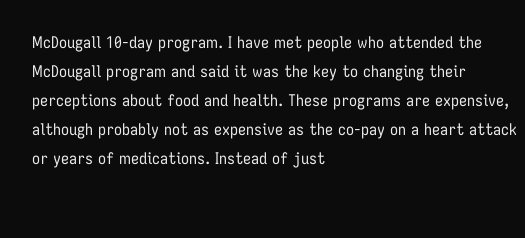McDougall 10-day program. I have met people who attended the McDougall program and said it was the key to changing their perceptions about food and health. These programs are expensive, although probably not as expensive as the co-pay on a heart attack or years of medications. Instead of just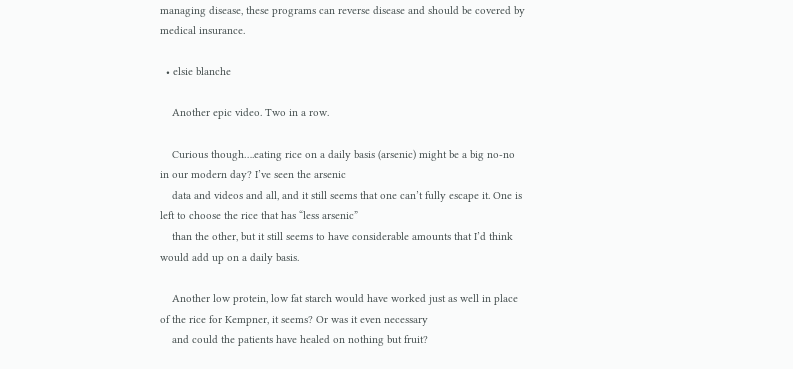managing disease, these programs can reverse disease and should be covered by medical insurance.

  • elsie blanche

    Another epic video. Two in a row.

    Curious though….eating rice on a daily basis (arsenic) might be a big no-no in our modern day? I’ve seen the arsenic
    data and videos and all, and it still seems that one can’t fully escape it. One is left to choose the rice that has “less arsenic”
    than the other, but it still seems to have considerable amounts that I’d think would add up on a daily basis.

    Another low protein, low fat starch would have worked just as well in place of the rice for Kempner, it seems? Or was it even necessary
    and could the patients have healed on nothing but fruit?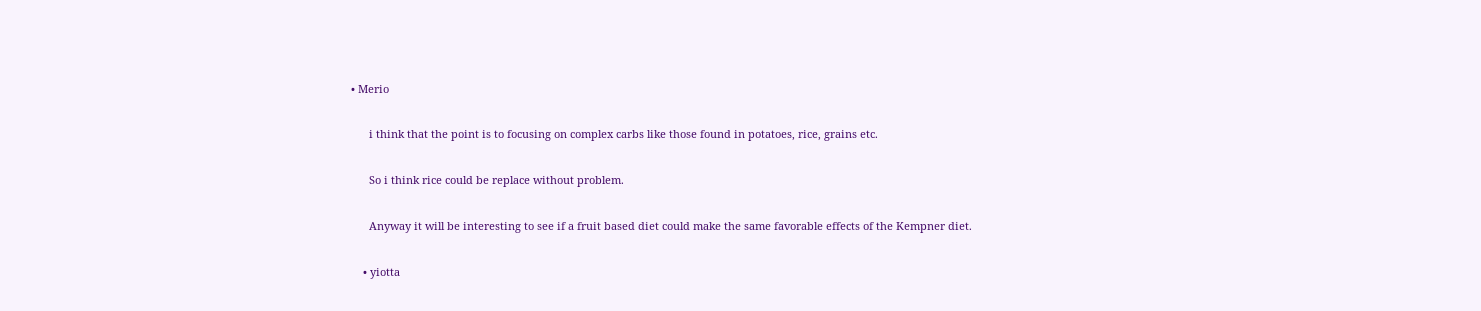• Merio

      i think that the point is to focusing on complex carbs like those found in potatoes, rice, grains etc.

      So i think rice could be replace without problem.

      Anyway it will be interesting to see if a fruit based diet could make the same favorable effects of the Kempner diet.

    • yiotta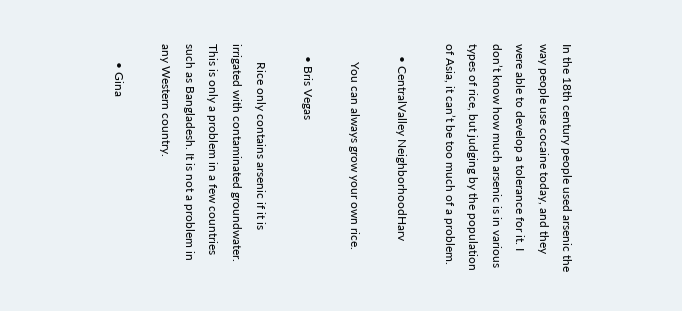In the 18th century people used arsenic the way people use cocaine today, and they were able to develop a tolerance for it. I don’t know how much arsenic is in various types of rice, but judging by the population of Asia, it can’t be too much of a problem.

    • CentralValley NeighborhoodHarv

      You can always grow your own rice.

    • Bris Vegas

      Rice only contains arsenic if it is irrigated with contaminated groundwater. This is only a problem in a few countries such as Bangladesh. It is not a problem in any Western country.

      • Gina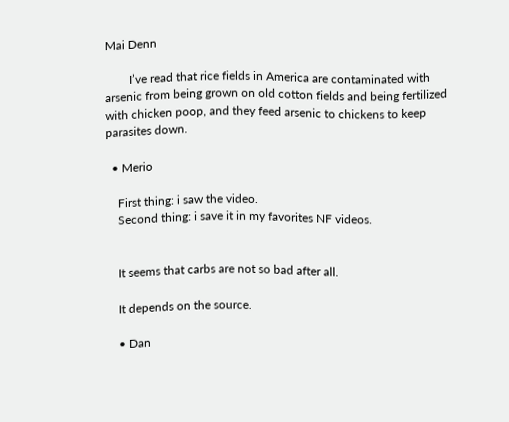Mai Denn

        I’ve read that rice fields in America are contaminated with arsenic from being grown on old cotton fields and being fertilized with chicken poop, and they feed arsenic to chickens to keep parasites down.

  • Merio

    First thing: i saw the video.
    Second thing: i save it in my favorites NF videos.


    It seems that carbs are not so bad after all.

    It depends on the source.

    • Dan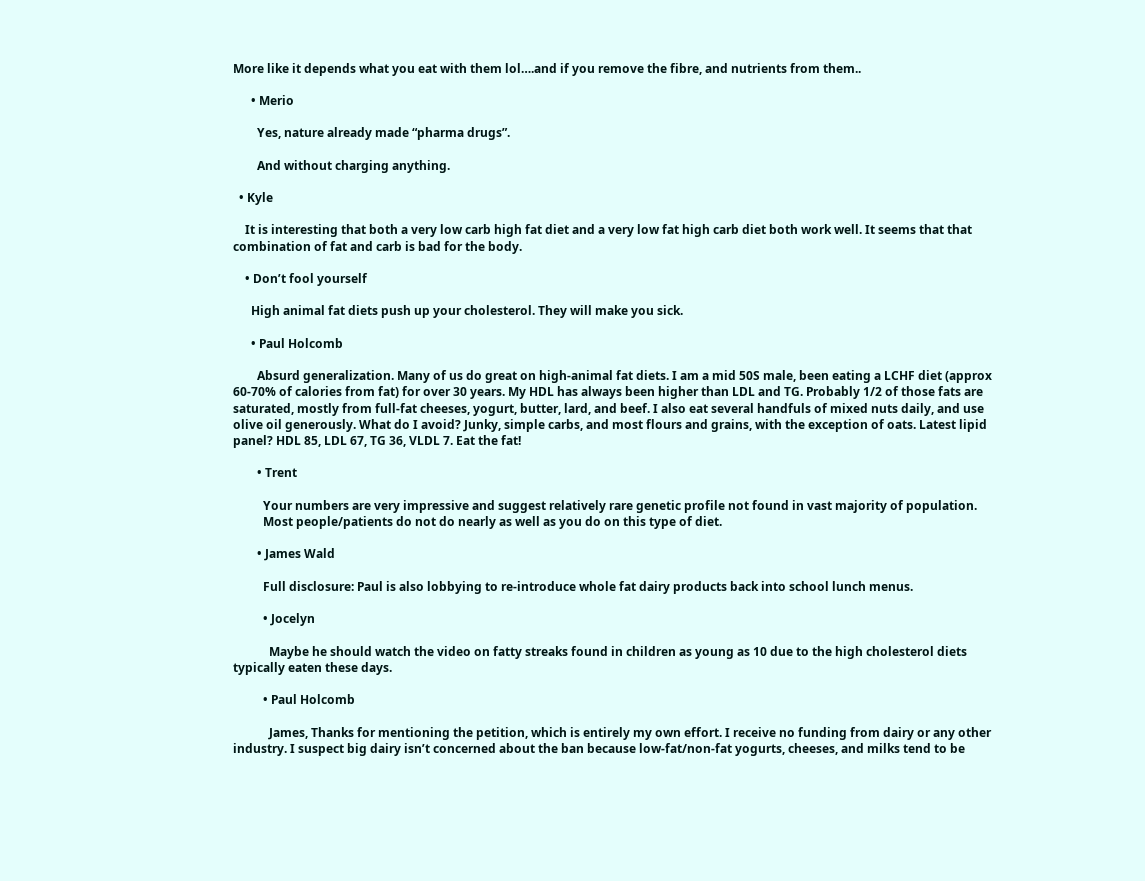More like it depends what you eat with them lol….and if you remove the fibre, and nutrients from them..

      • Merio

        Yes, nature already made “pharma drugs”.

        And without charging anything.

  • Kyle

    It is interesting that both a very low carb high fat diet and a very low fat high carb diet both work well. It seems that that combination of fat and carb is bad for the body.

    • Don’t fool yourself

      High animal fat diets push up your cholesterol. They will make you sick.

      • Paul Holcomb

        Absurd generalization. Many of us do great on high-animal fat diets. I am a mid 50S male, been eating a LCHF diet (approx 60-70% of calories from fat) for over 30 years. My HDL has always been higher than LDL and TG. Probably 1/2 of those fats are saturated, mostly from full-fat cheeses, yogurt, butter, lard, and beef. I also eat several handfuls of mixed nuts daily, and use olive oil generously. What do I avoid? Junky, simple carbs, and most flours and grains, with the exception of oats. Latest lipid panel? HDL 85, LDL 67, TG 36, VLDL 7. Eat the fat!

        • Trent

          Your numbers are very impressive and suggest relatively rare genetic profile not found in vast majority of population.
          Most people/patients do not do nearly as well as you do on this type of diet.

        • James Wald

          Full disclosure: Paul is also lobbying to re-introduce whole fat dairy products back into school lunch menus.

          • Jocelyn

            Maybe he should watch the video on fatty streaks found in children as young as 10 due to the high cholesterol diets typically eaten these days.

          • Paul Holcomb

            James, Thanks for mentioning the petition, which is entirely my own effort. I receive no funding from dairy or any other industry. I suspect big dairy isn’t concerned about the ban because low-fat/non-fat yogurts, cheeses, and milks tend to be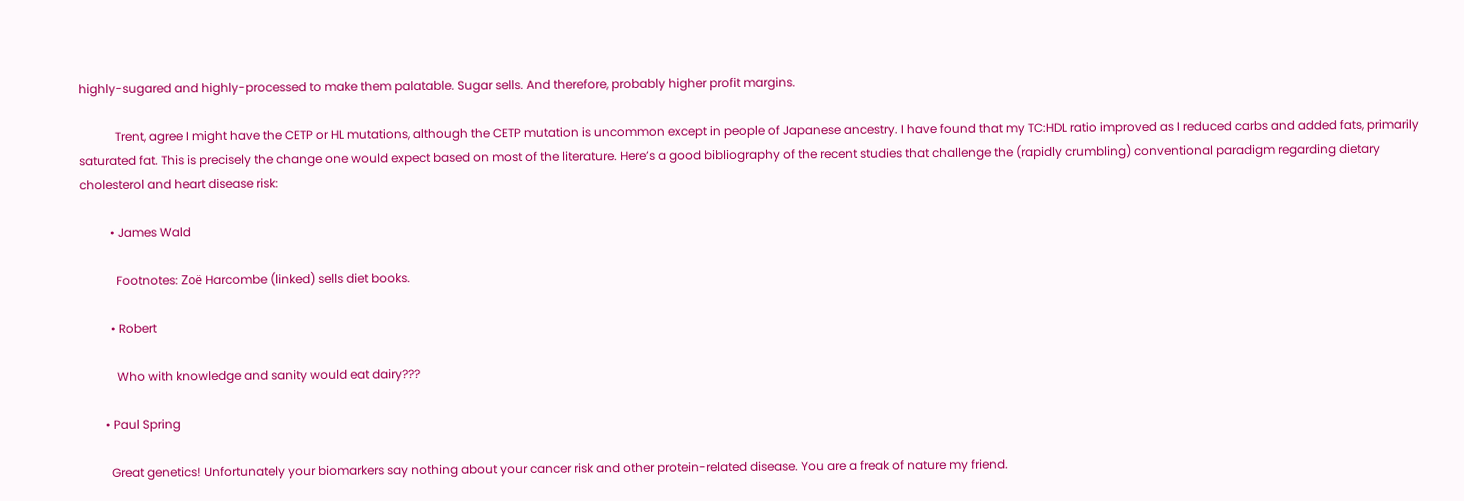highly-sugared and highly-processed to make them palatable. Sugar sells. And therefore, probably higher profit margins.

            Trent, agree I might have the CETP or HL mutations, although the CETP mutation is uncommon except in people of Japanese ancestry. I have found that my TC:HDL ratio improved as I reduced carbs and added fats, primarily saturated fat. This is precisely the change one would expect based on most of the literature. Here’s a good bibliography of the recent studies that challenge the (rapidly crumbling) conventional paradigm regarding dietary cholesterol and heart disease risk:

          • James Wald

            Footnotes: Zoë Harcombe (linked) sells diet books.

          • Robert

            Who with knowledge and sanity would eat dairy???

        • Paul Spring

          Great genetics! Unfortunately your biomarkers say nothing about your cancer risk and other protein-related disease. You are a freak of nature my friend.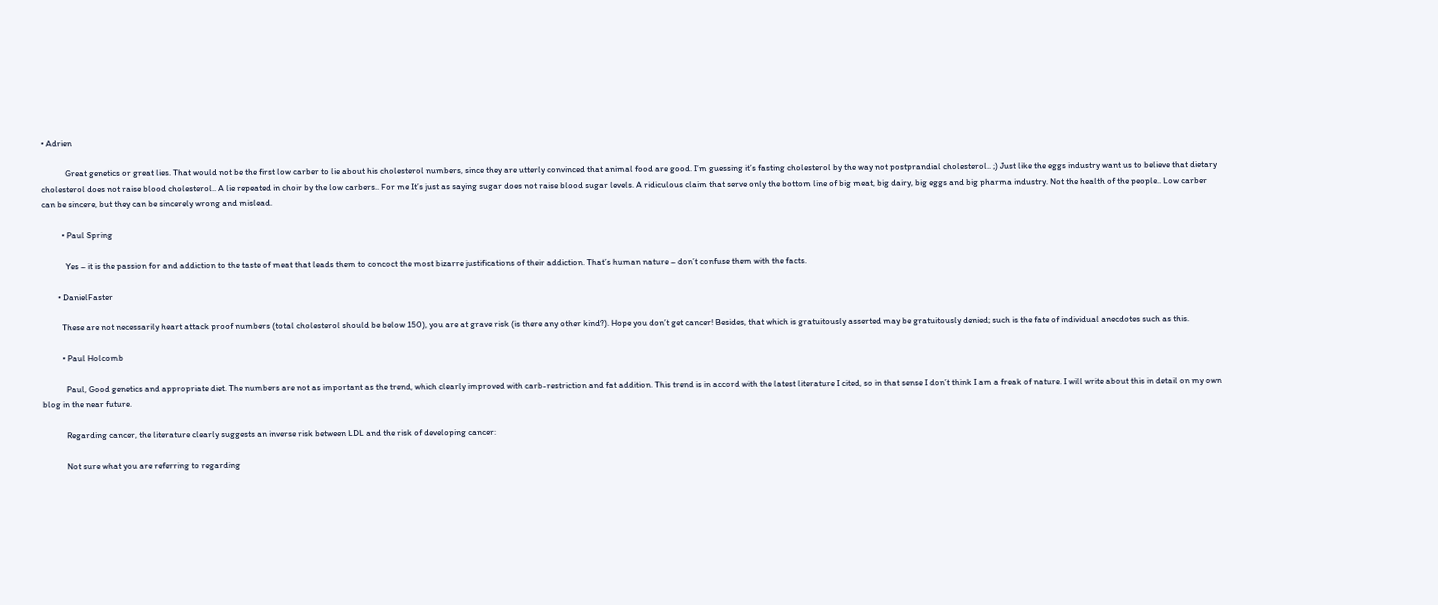• Adrien

            Great genetics or great lies. That would not be the first low carber to lie about his cholesterol numbers, since they are utterly convinced that animal food are good. I’m guessing it’s fasting cholesterol by the way not postprandial cholesterol.. ;) Just like the eggs industry want us to believe that dietary cholesterol does not raise blood cholesterol.. A lie repeated in choir by the low carbers.. For me It’s just as saying sugar does not raise blood sugar levels. A ridiculous claim that serve only the bottom line of big meat, big dairy, big eggs and big pharma industry. Not the health of the people.. Low carber can be sincere, but they can be sincerely wrong and mislead.

          • Paul Spring

            Yes – it is the passion for and addiction to the taste of meat that leads them to concoct the most bizarre justifications of their addiction. That’s human nature – don’t confuse them with the facts.

        • DanielFaster

          These are not necessarily heart attack proof numbers (total cholesterol should be below 150), you are at grave risk (is there any other kind?). Hope you don’t get cancer! Besides, that which is gratuitously asserted may be gratuitously denied; such is the fate of individual anecdotes such as this.

          • Paul Holcomb

            Paul, Good genetics and appropriate diet. The numbers are not as important as the trend, which clearly improved with carb-restriction and fat addition. This trend is in accord with the latest literature I cited, so in that sense I don’t think I am a freak of nature. I will write about this in detail on my own blog in the near future.

            Regarding cancer, the literature clearly suggests an inverse risk between LDL and the risk of developing cancer:

            Not sure what you are referring to regarding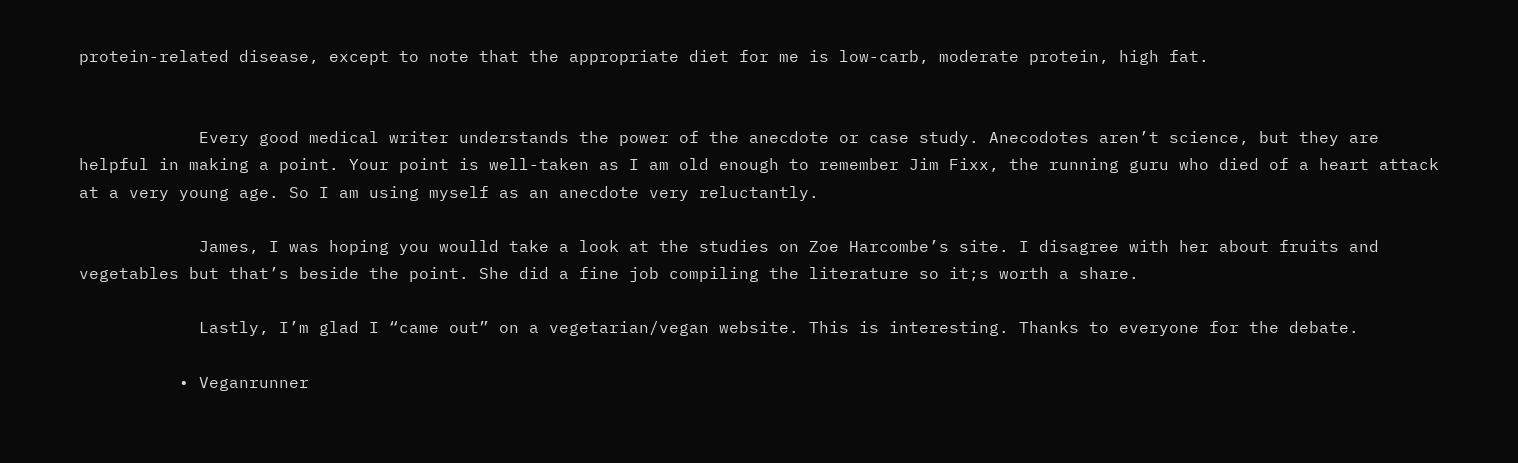protein-related disease, except to note that the appropriate diet for me is low-carb, moderate protein, high fat.


            Every good medical writer understands the power of the anecdote or case study. Anecodotes aren’t science, but they are helpful in making a point. Your point is well-taken as I am old enough to remember Jim Fixx, the running guru who died of a heart attack at a very young age. So I am using myself as an anecdote very reluctantly.

            James, I was hoping you woulld take a look at the studies on Zoe Harcombe’s site. I disagree with her about fruits and vegetables but that’s beside the point. She did a fine job compiling the literature so it;s worth a share.

            Lastly, I’m glad I “came out” on a vegetarian/vegan website. This is interesting. Thanks to everyone for the debate.

          • Veganrunner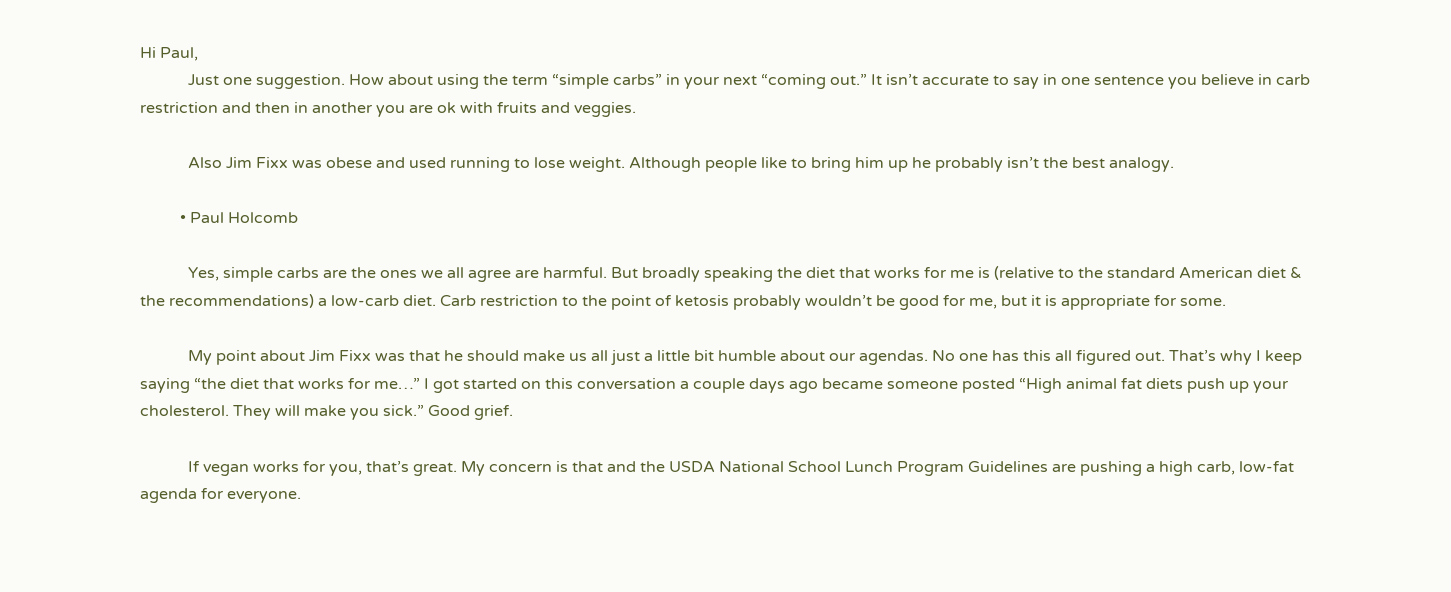Hi Paul,
            Just one suggestion. How about using the term “simple carbs” in your next “coming out.” It isn’t accurate to say in one sentence you believe in carb restriction and then in another you are ok with fruits and veggies.

            Also Jim Fixx was obese and used running to lose weight. Although people like to bring him up he probably isn’t the best analogy.

          • Paul Holcomb

            Yes, simple carbs are the ones we all agree are harmful. But broadly speaking the diet that works for me is (relative to the standard American diet & the recommendations) a low-carb diet. Carb restriction to the point of ketosis probably wouldn’t be good for me, but it is appropriate for some.

            My point about Jim Fixx was that he should make us all just a little bit humble about our agendas. No one has this all figured out. That’s why I keep saying “the diet that works for me…” I got started on this conversation a couple days ago became someone posted “High animal fat diets push up your cholesterol. They will make you sick.” Good grief.

            If vegan works for you, that’s great. My concern is that and the USDA National School Lunch Program Guidelines are pushing a high carb, low-fat agenda for everyone.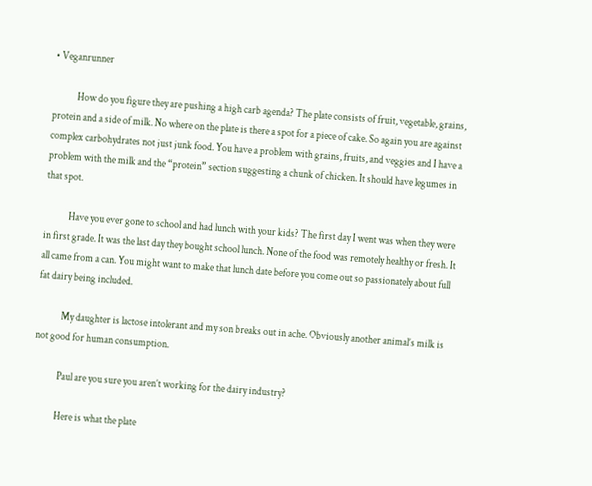• Veganrunner

            How do you figure they are pushing a high carb agenda? The plate consists of fruit, vegetable, grains, protein and a side of milk. No where on the plate is there a spot for a piece of cake. So again you are against complex carbohydrates not just junk food. You have a problem with grains, fruits, and veggies and I have a problem with the milk and the “protein” section suggesting a chunk of chicken. It should have legumes in that spot.

            Have you ever gone to school and had lunch with your kids? The first day I went was when they were in first grade. It was the last day they bought school lunch. None of the food was remotely healthy or fresh. It all came from a can. You might want to make that lunch date before you come out so passionately about full fat dairy being included.

            My daughter is lactose intolerant and my son breaks out in ache. Obviously another animal’s milk is not good for human consumption.

            Paul are you sure you aren’t working for the dairy industry?

            Here is what the plate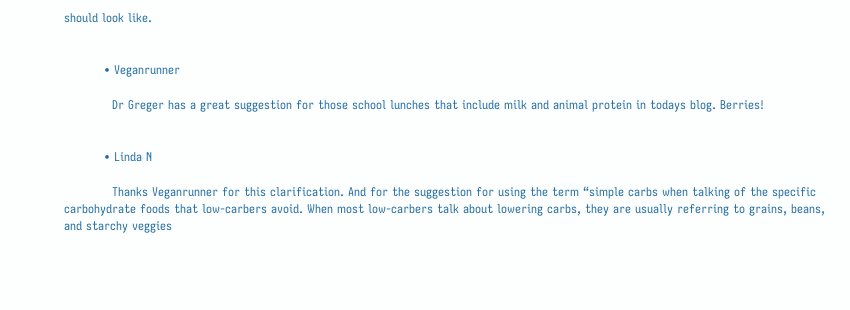should look like.


          • Veganrunner

            Dr Greger has a great suggestion for those school lunches that include milk and animal protein in todays blog. Berries!


          • Linda N

            Thanks Veganrunner for this clarification. And for the suggestion for using the term “simple carbs when talking of the specific carbohydrate foods that low-carbers avoid. When most low-carbers talk about lowering carbs, they are usually referring to grains, beans, and starchy veggies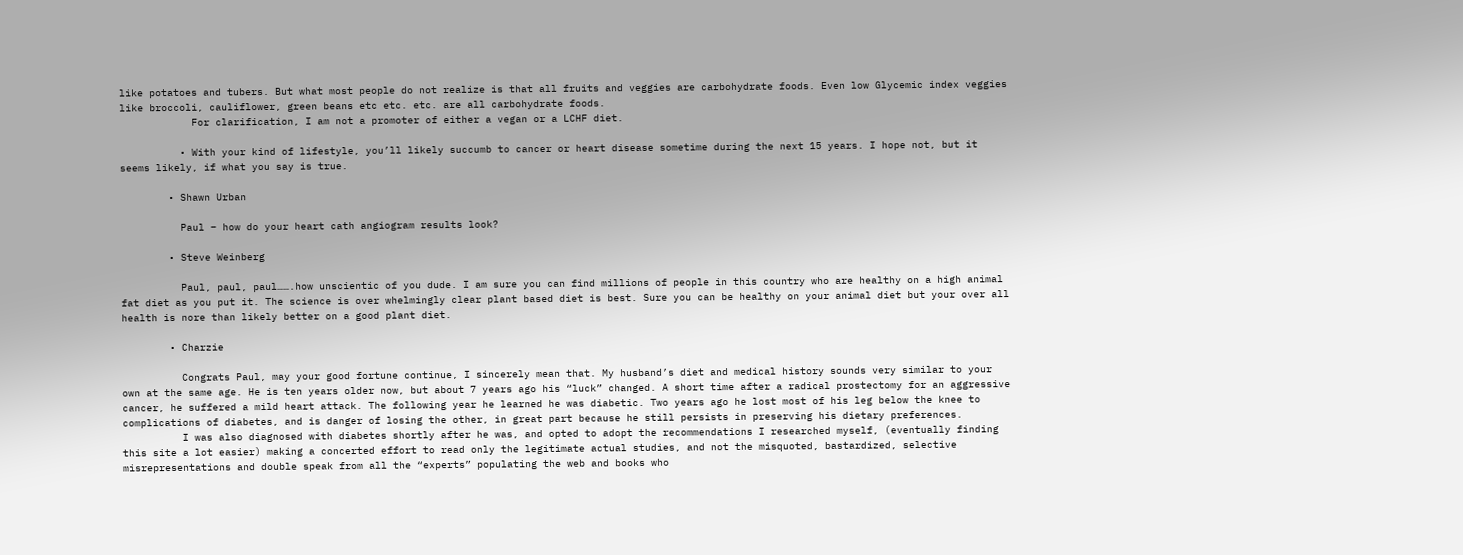like potatoes and tubers. But what most people do not realize is that all fruits and veggies are carbohydrate foods. Even low Glycemic index veggies like broccoli, cauliflower, green beans etc etc. etc. are all carbohydrate foods.
            For clarification, I am not a promoter of either a vegan or a LCHF diet.

          • With your kind of lifestyle, you’ll likely succumb to cancer or heart disease sometime during the next 15 years. I hope not, but it seems likely, if what you say is true.

        • Shawn Urban

          Paul – how do your heart cath angiogram results look?

        • Steve Weinberg

          Paul, paul, paul…….how unscientic of you dude. I am sure you can find millions of people in this country who are healthy on a high animal fat diet as you put it. The science is over whelmingly clear plant based diet is best. Sure you can be healthy on your animal diet but your over all health is nore than likely better on a good plant diet.

        • Charzie

          Congrats Paul, may your good fortune continue, I sincerely mean that. My husband’s diet and medical history sounds very similar to your own at the same age. He is ten years older now, but about 7 years ago his “luck” changed. A short time after a radical prostectomy for an aggressive cancer, he suffered a mild heart attack. The following year he learned he was diabetic. Two years ago he lost most of his leg below the knee to complications of diabetes, and is danger of losing the other, in great part because he still persists in preserving his dietary preferences.
          I was also diagnosed with diabetes shortly after he was, and opted to adopt the recommendations I researched myself, (eventually finding this site a lot easier) making a concerted effort to read only the legitimate actual studies, and not the misquoted, bastardized, selective misrepresentations and double speak from all the “experts” populating the web and books who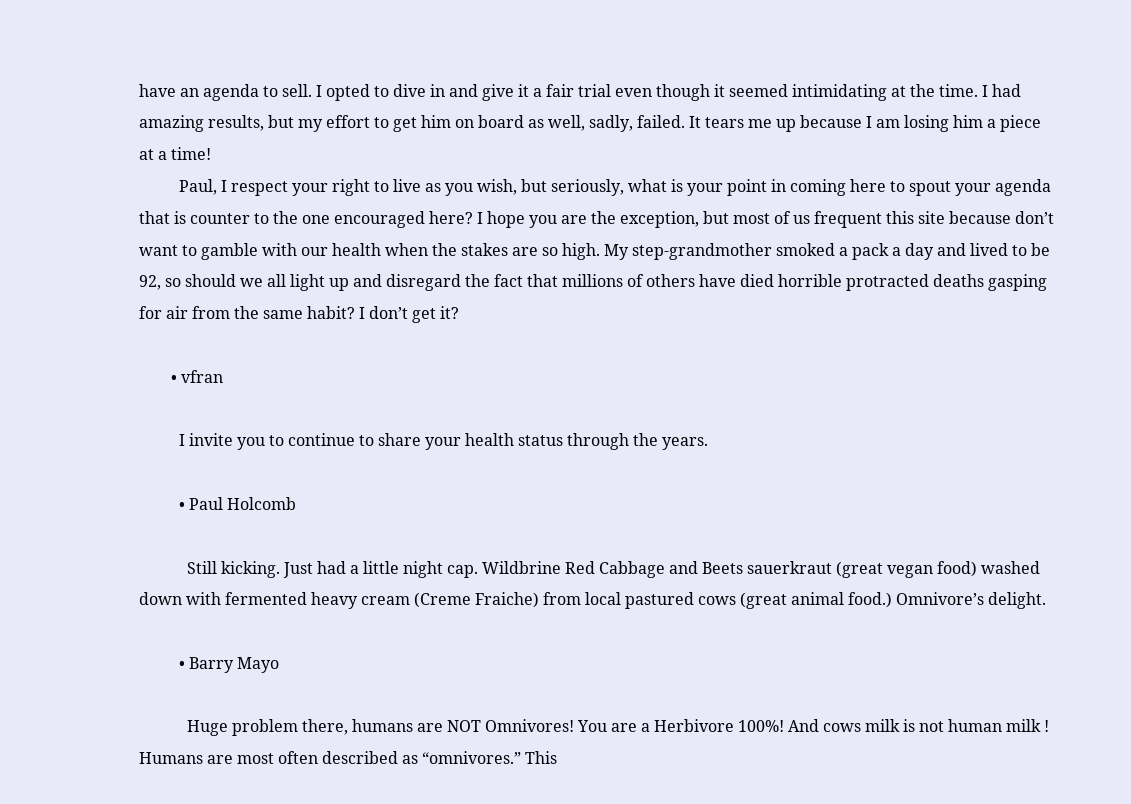have an agenda to sell. I opted to dive in and give it a fair trial even though it seemed intimidating at the time. I had amazing results, but my effort to get him on board as well, sadly, failed. It tears me up because I am losing him a piece at a time!
          Paul, I respect your right to live as you wish, but seriously, what is your point in coming here to spout your agenda that is counter to the one encouraged here? I hope you are the exception, but most of us frequent this site because don’t want to gamble with our health when the stakes are so high. My step-grandmother smoked a pack a day and lived to be 92, so should we all light up and disregard the fact that millions of others have died horrible protracted deaths gasping for air from the same habit? I don’t get it?

        • vfran

          I invite you to continue to share your health status through the years.

          • Paul Holcomb

            Still kicking. Just had a little night cap. Wildbrine Red Cabbage and Beets sauerkraut (great vegan food) washed down with fermented heavy cream (Creme Fraiche) from local pastured cows (great animal food.) Omnivore’s delight.

          • Barry Mayo

            Huge problem there, humans are NOT Omnivores! You are a Herbivore 100%! And cows milk is not human milk ! Humans are most often described as “omnivores.” This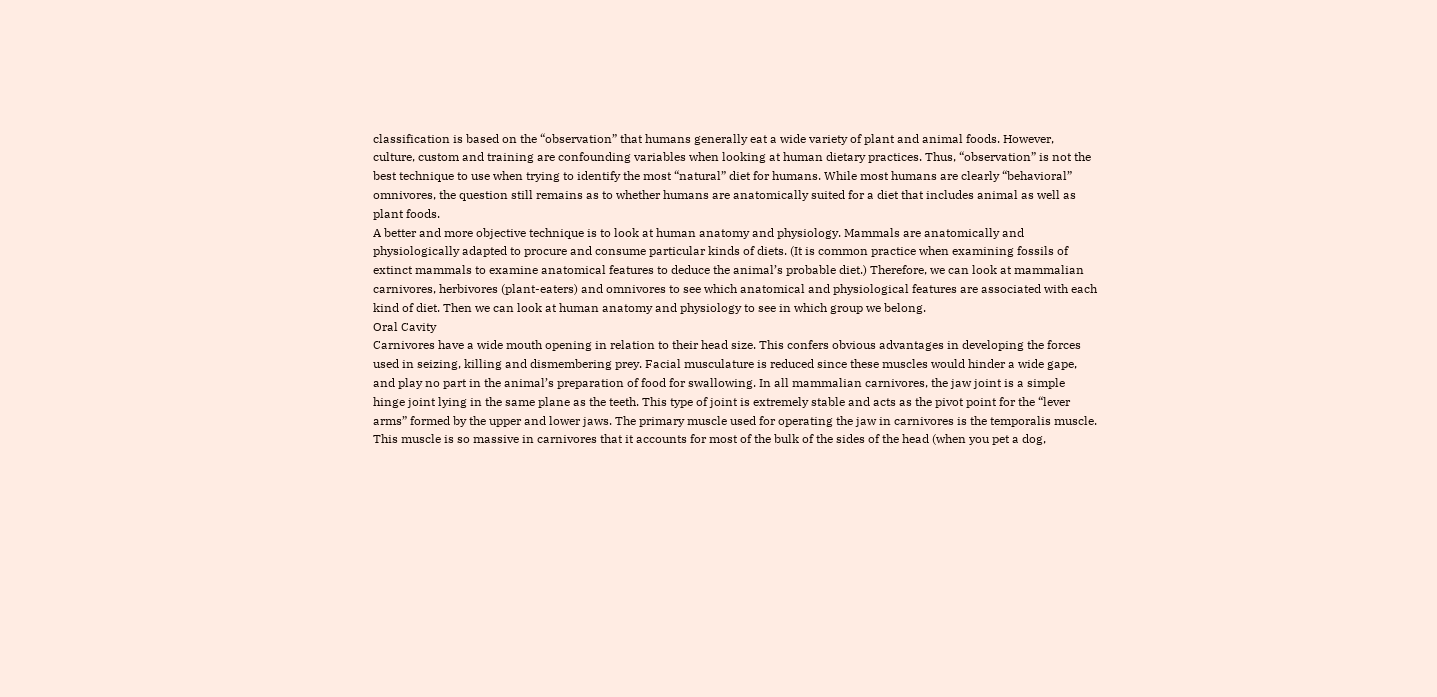classification is based on the “observation” that humans generally eat a wide variety of plant and animal foods. However, culture, custom and training are confounding variables when looking at human dietary practices. Thus, “observation” is not the best technique to use when trying to identify the most “natural” diet for humans. While most humans are clearly “behavioral” omnivores, the question still remains as to whether humans are anatomically suited for a diet that includes animal as well as plant foods.
A better and more objective technique is to look at human anatomy and physiology. Mammals are anatomically and physiologically adapted to procure and consume particular kinds of diets. (It is common practice when examining fossils of extinct mammals to examine anatomical features to deduce the animal’s probable diet.) Therefore, we can look at mammalian carnivores, herbivores (plant-eaters) and omnivores to see which anatomical and physiological features are associated with each kind of diet. Then we can look at human anatomy and physiology to see in which group we belong.
Oral Cavity
Carnivores have a wide mouth opening in relation to their head size. This confers obvious advantages in developing the forces used in seizing, killing and dismembering prey. Facial musculature is reduced since these muscles would hinder a wide gape, and play no part in the animal’s preparation of food for swallowing. In all mammalian carnivores, the jaw joint is a simple hinge joint lying in the same plane as the teeth. This type of joint is extremely stable and acts as the pivot point for the “lever arms” formed by the upper and lower jaws. The primary muscle used for operating the jaw in carnivores is the temporalis muscle. This muscle is so massive in carnivores that it accounts for most of the bulk of the sides of the head (when you pet a dog,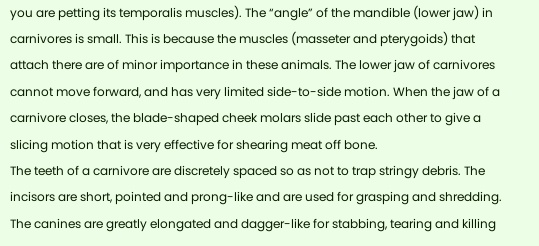you are petting its temporalis muscles). The “angle” of the mandible (lower jaw) in carnivores is small. This is because the muscles (masseter and pterygoids) that attach there are of minor importance in these animals. The lower jaw of carnivores cannot move forward, and has very limited side-to-side motion. When the jaw of a carnivore closes, the blade-shaped cheek molars slide past each other to give a slicing motion that is very effective for shearing meat off bone.
The teeth of a carnivore are discretely spaced so as not to trap stringy debris. The incisors are short, pointed and prong-like and are used for grasping and shredding. The canines are greatly elongated and dagger-like for stabbing, tearing and killing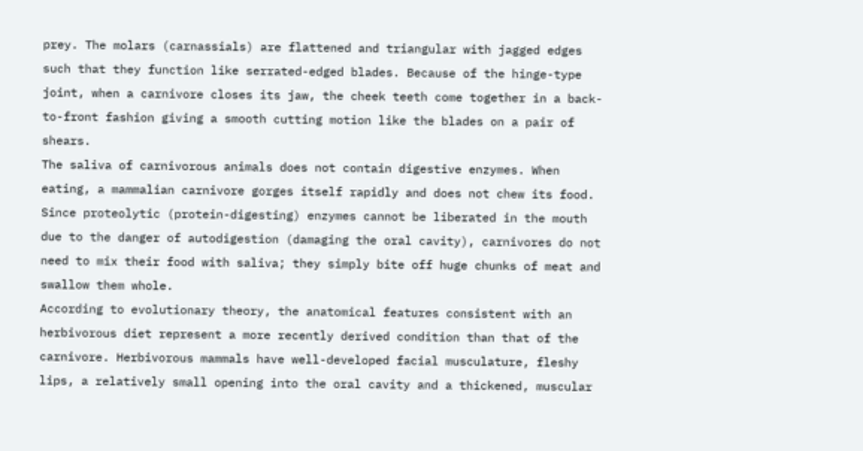prey. The molars (carnassials) are flattened and triangular with jagged edges such that they function like serrated-edged blades. Because of the hinge-type joint, when a carnivore closes its jaw, the cheek teeth come together in a back-to-front fashion giving a smooth cutting motion like the blades on a pair of shears.
The saliva of carnivorous animals does not contain digestive enzymes. When eating, a mammalian carnivore gorges itself rapidly and does not chew its food. Since proteolytic (protein-digesting) enzymes cannot be liberated in the mouth due to the danger of autodigestion (damaging the oral cavity), carnivores do not need to mix their food with saliva; they simply bite off huge chunks of meat and swallow them whole.
According to evolutionary theory, the anatomical features consistent with an herbivorous diet represent a more recently derived condition than that of the carnivore. Herbivorous mammals have well-developed facial musculature, fleshy lips, a relatively small opening into the oral cavity and a thickened, muscular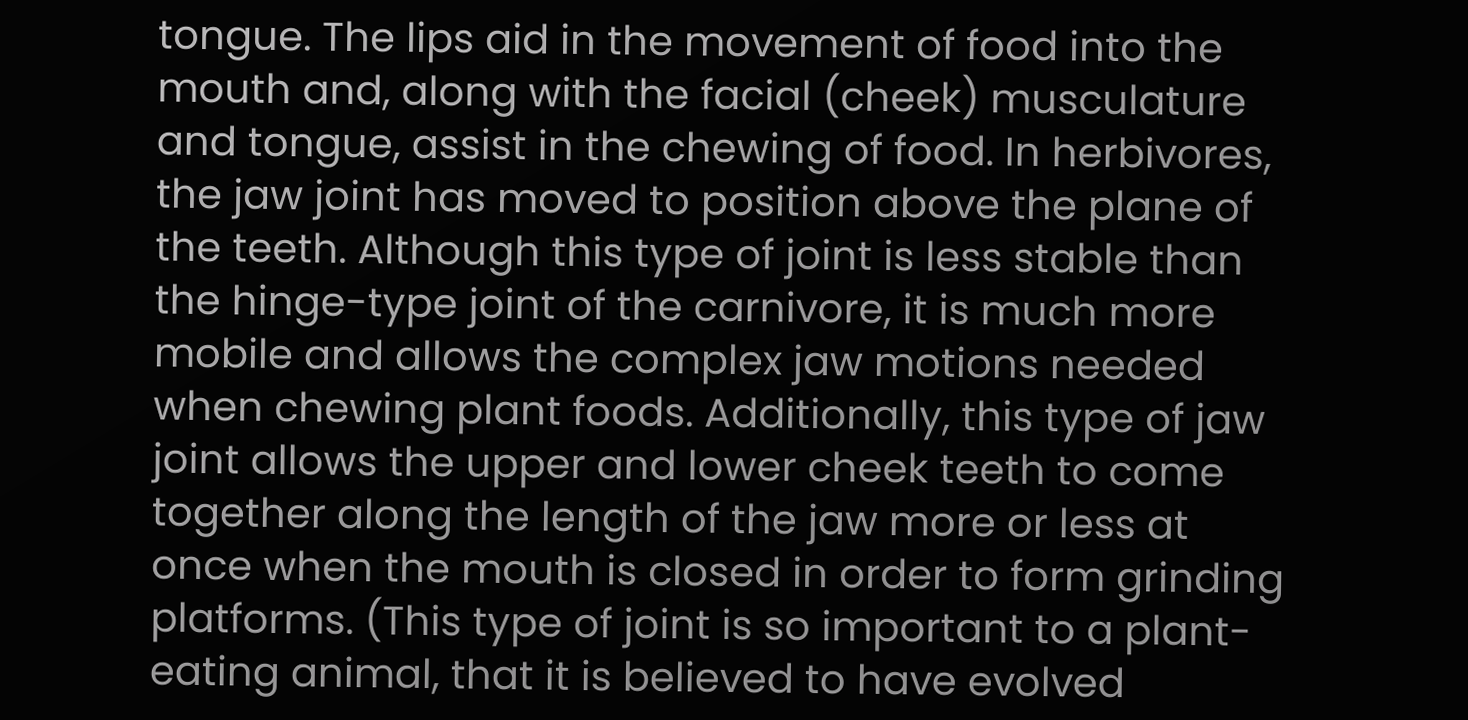tongue. The lips aid in the movement of food into the mouth and, along with the facial (cheek) musculature and tongue, assist in the chewing of food. In herbivores, the jaw joint has moved to position above the plane of the teeth. Although this type of joint is less stable than the hinge-type joint of the carnivore, it is much more mobile and allows the complex jaw motions needed when chewing plant foods. Additionally, this type of jaw joint allows the upper and lower cheek teeth to come together along the length of the jaw more or less at once when the mouth is closed in order to form grinding platforms. (This type of joint is so important to a plant-eating animal, that it is believed to have evolved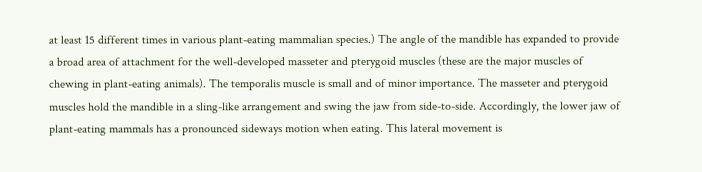at least 15 different times in various plant-eating mammalian species.) The angle of the mandible has expanded to provide a broad area of attachment for the well-developed masseter and pterygoid muscles (these are the major muscles of chewing in plant-eating animals). The temporalis muscle is small and of minor importance. The masseter and pterygoid muscles hold the mandible in a sling-like arrangement and swing the jaw from side-to-side. Accordingly, the lower jaw of plant-eating mammals has a pronounced sideways motion when eating. This lateral movement is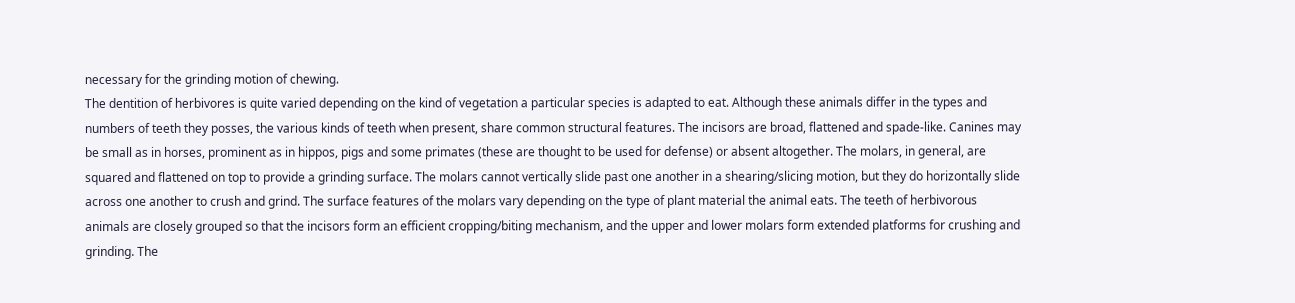necessary for the grinding motion of chewing.
The dentition of herbivores is quite varied depending on the kind of vegetation a particular species is adapted to eat. Although these animals differ in the types and numbers of teeth they posses, the various kinds of teeth when present, share common structural features. The incisors are broad, flattened and spade-like. Canines may be small as in horses, prominent as in hippos, pigs and some primates (these are thought to be used for defense) or absent altogether. The molars, in general, are squared and flattened on top to provide a grinding surface. The molars cannot vertically slide past one another in a shearing/slicing motion, but they do horizontally slide across one another to crush and grind. The surface features of the molars vary depending on the type of plant material the animal eats. The teeth of herbivorous animals are closely grouped so that the incisors form an efficient cropping/biting mechanism, and the upper and lower molars form extended platforms for crushing and grinding. The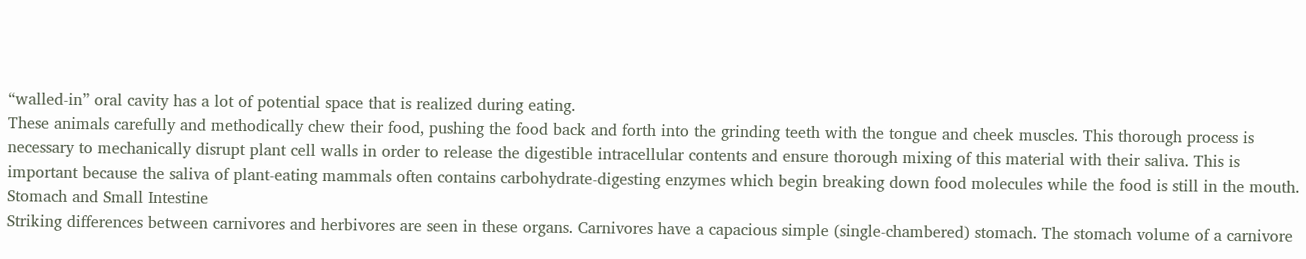“walled-in” oral cavity has a lot of potential space that is realized during eating.
These animals carefully and methodically chew their food, pushing the food back and forth into the grinding teeth with the tongue and cheek muscles. This thorough process is necessary to mechanically disrupt plant cell walls in order to release the digestible intracellular contents and ensure thorough mixing of this material with their saliva. This is important because the saliva of plant-eating mammals often contains carbohydrate-digesting enzymes which begin breaking down food molecules while the food is still in the mouth.
Stomach and Small Intestine
Striking differences between carnivores and herbivores are seen in these organs. Carnivores have a capacious simple (single-chambered) stomach. The stomach volume of a carnivore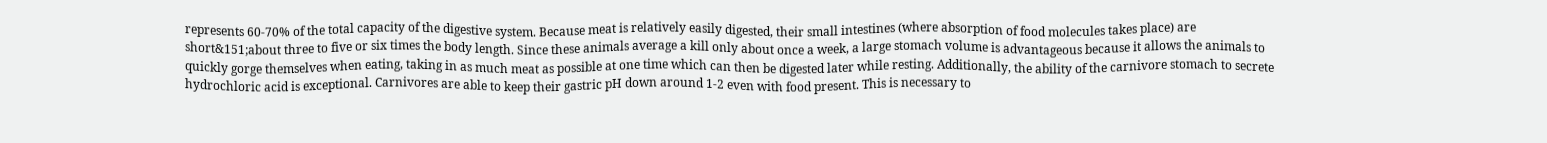represents 60-70% of the total capacity of the digestive system. Because meat is relatively easily digested, their small intestines (where absorption of food molecules takes place) are short&151;about three to five or six times the body length. Since these animals average a kill only about once a week, a large stomach volume is advantageous because it allows the animals to quickly gorge themselves when eating, taking in as much meat as possible at one time which can then be digested later while resting. Additionally, the ability of the carnivore stomach to secrete hydrochloric acid is exceptional. Carnivores are able to keep their gastric pH down around 1-2 even with food present. This is necessary to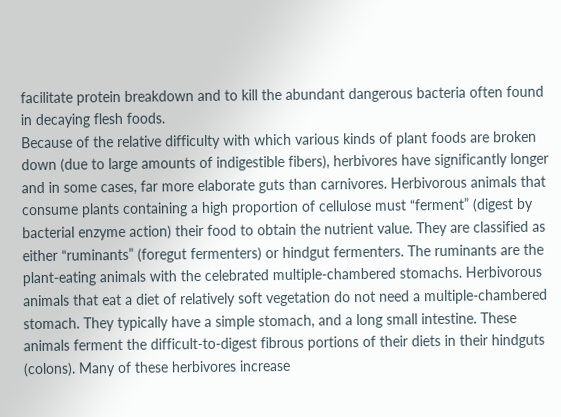facilitate protein breakdown and to kill the abundant dangerous bacteria often found in decaying flesh foods.
Because of the relative difficulty with which various kinds of plant foods are broken down (due to large amounts of indigestible fibers), herbivores have significantly longer and in some cases, far more elaborate guts than carnivores. Herbivorous animals that consume plants containing a high proportion of cellulose must “ferment” (digest by bacterial enzyme action) their food to obtain the nutrient value. They are classified as either “ruminants” (foregut fermenters) or hindgut fermenters. The ruminants are the plant-eating animals with the celebrated multiple-chambered stomachs. Herbivorous animals that eat a diet of relatively soft vegetation do not need a multiple-chambered stomach. They typically have a simple stomach, and a long small intestine. These animals ferment the difficult-to-digest fibrous portions of their diets in their hindguts (colons). Many of these herbivores increase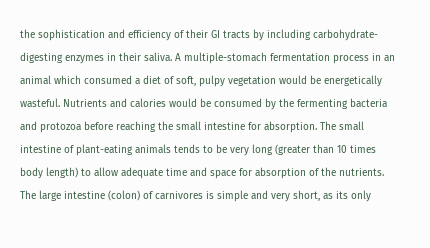the sophistication and efficiency of their GI tracts by including carbohydrate-digesting enzymes in their saliva. A multiple-stomach fermentation process in an animal which consumed a diet of soft, pulpy vegetation would be energetically wasteful. Nutrients and calories would be consumed by the fermenting bacteria and protozoa before reaching the small intestine for absorption. The small intestine of plant-eating animals tends to be very long (greater than 10 times body length) to allow adequate time and space for absorption of the nutrients.
The large intestine (colon) of carnivores is simple and very short, as its only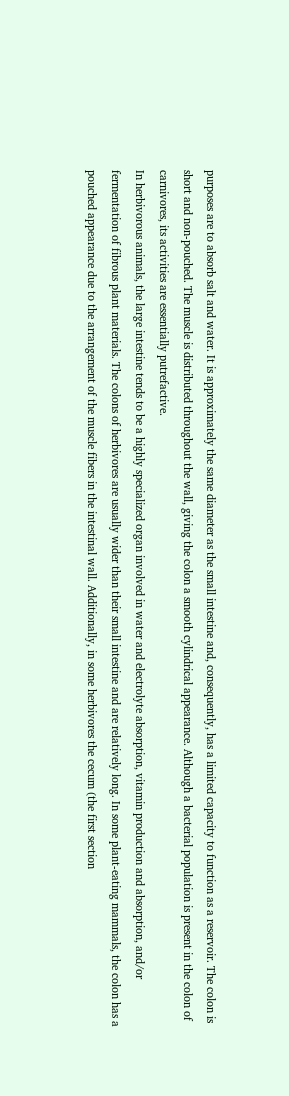purposes are to absorb salt and water. It is approximately the same diameter as the small intestine and, consequently, has a limited capacity to function as a reservoir. The colon is short and non-pouched. The muscle is distributed throughout the wall, giving the colon a smooth cylindrical appearance. Although a bacterial population is present in the colon of carnivores, its activities are essentially putrefactive.
In herbivorous animals, the large intestine tends to be a highly specialized organ involved in water and electrolyte absorption, vitamin production and absorption, and/or fermentation of fibrous plant materials. The colons of herbivores are usually wider than their small intestine and are relatively long. In some plant-eating mammals, the colon has a pouched appearance due to the arrangement of the muscle fibers in the intestinal wall. Additionally, in some herbivores the cecum (the first section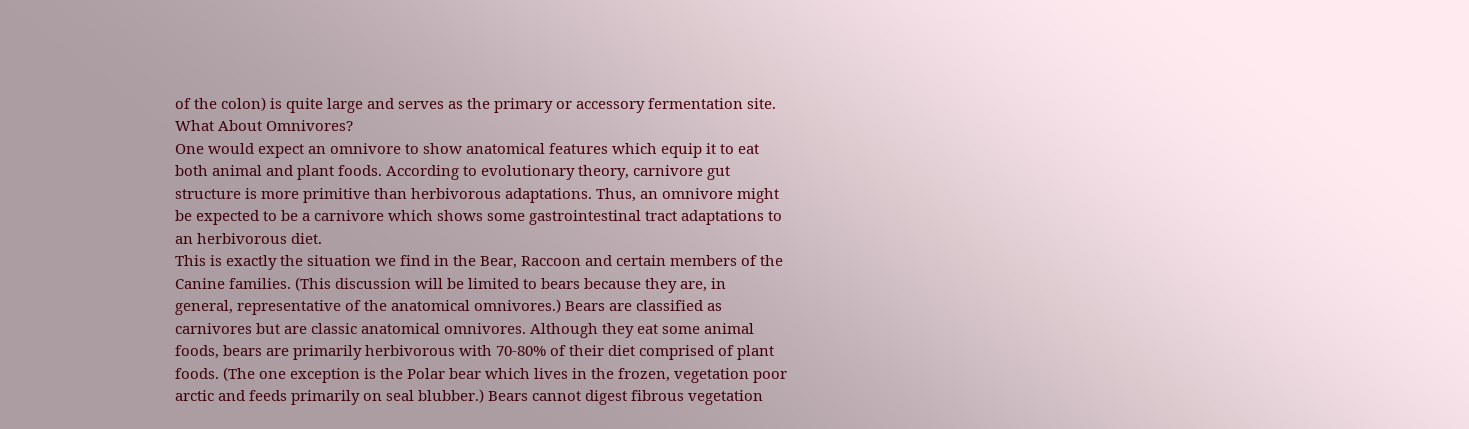of the colon) is quite large and serves as the primary or accessory fermentation site.
What About Omnivores?
One would expect an omnivore to show anatomical features which equip it to eat both animal and plant foods. According to evolutionary theory, carnivore gut structure is more primitive than herbivorous adaptations. Thus, an omnivore might be expected to be a carnivore which shows some gastrointestinal tract adaptations to an herbivorous diet.
This is exactly the situation we find in the Bear, Raccoon and certain members of the Canine families. (This discussion will be limited to bears because they are, in general, representative of the anatomical omnivores.) Bears are classified as carnivores but are classic anatomical omnivores. Although they eat some animal foods, bears are primarily herbivorous with 70-80% of their diet comprised of plant foods. (The one exception is the Polar bear which lives in the frozen, vegetation poor arctic and feeds primarily on seal blubber.) Bears cannot digest fibrous vegetation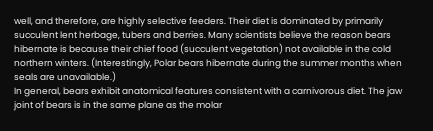well, and therefore, are highly selective feeders. Their diet is dominated by primarily succulent lent herbage, tubers and berries. Many scientists believe the reason bears hibernate is because their chief food (succulent vegetation) not available in the cold northern winters. (Interestingly, Polar bears hibernate during the summer months when seals are unavailable.)
In general, bears exhibit anatomical features consistent with a carnivorous diet. The jaw joint of bears is in the same plane as the molar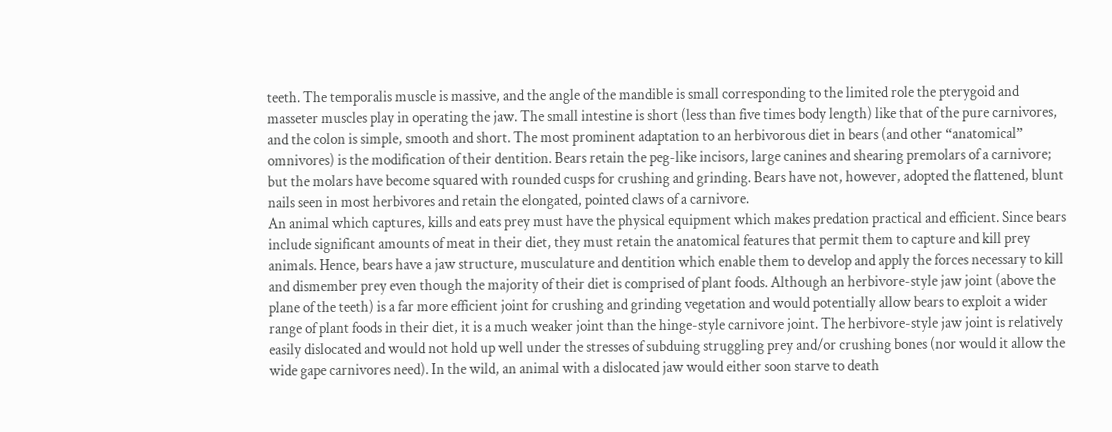teeth. The temporalis muscle is massive, and the angle of the mandible is small corresponding to the limited role the pterygoid and masseter muscles play in operating the jaw. The small intestine is short (less than five times body length) like that of the pure carnivores, and the colon is simple, smooth and short. The most prominent adaptation to an herbivorous diet in bears (and other “anatomical” omnivores) is the modification of their dentition. Bears retain the peg-like incisors, large canines and shearing premolars of a carnivore; but the molars have become squared with rounded cusps for crushing and grinding. Bears have not, however, adopted the flattened, blunt nails seen in most herbivores and retain the elongated, pointed claws of a carnivore.
An animal which captures, kills and eats prey must have the physical equipment which makes predation practical and efficient. Since bears include significant amounts of meat in their diet, they must retain the anatomical features that permit them to capture and kill prey animals. Hence, bears have a jaw structure, musculature and dentition which enable them to develop and apply the forces necessary to kill and dismember prey even though the majority of their diet is comprised of plant foods. Although an herbivore-style jaw joint (above the plane of the teeth) is a far more efficient joint for crushing and grinding vegetation and would potentially allow bears to exploit a wider range of plant foods in their diet, it is a much weaker joint than the hinge-style carnivore joint. The herbivore-style jaw joint is relatively easily dislocated and would not hold up well under the stresses of subduing struggling prey and/or crushing bones (nor would it allow the wide gape carnivores need). In the wild, an animal with a dislocated jaw would either soon starve to death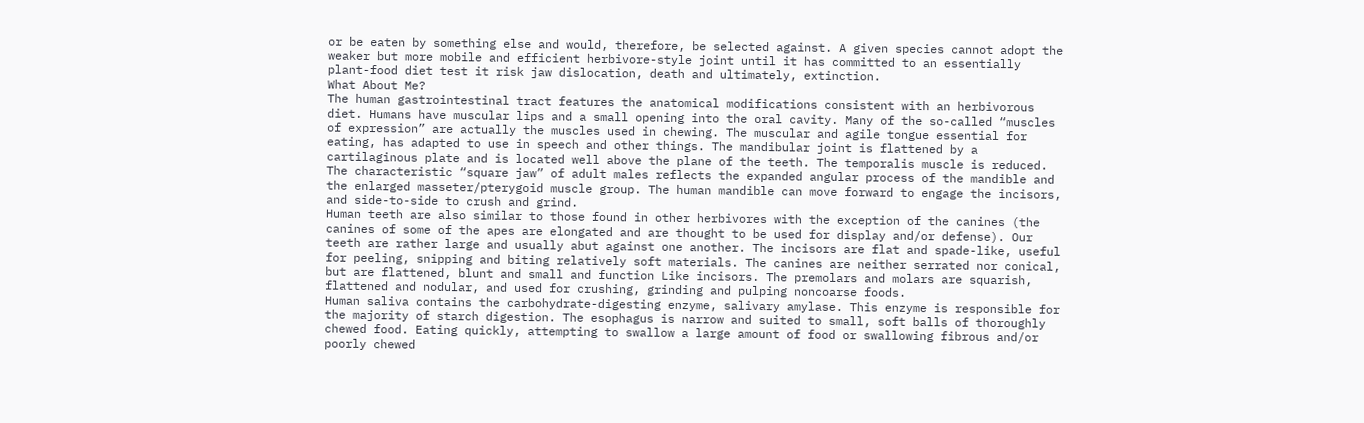or be eaten by something else and would, therefore, be selected against. A given species cannot adopt the weaker but more mobile and efficient herbivore-style joint until it has committed to an essentially plant-food diet test it risk jaw dislocation, death and ultimately, extinction.
What About Me?
The human gastrointestinal tract features the anatomical modifications consistent with an herbivorous diet. Humans have muscular lips and a small opening into the oral cavity. Many of the so-called “muscles of expression” are actually the muscles used in chewing. The muscular and agile tongue essential for eating, has adapted to use in speech and other things. The mandibular joint is flattened by a cartilaginous plate and is located well above the plane of the teeth. The temporalis muscle is reduced. The characteristic “square jaw” of adult males reflects the expanded angular process of the mandible and the enlarged masseter/pterygoid muscle group. The human mandible can move forward to engage the incisors, and side-to-side to crush and grind.
Human teeth are also similar to those found in other herbivores with the exception of the canines (the canines of some of the apes are elongated and are thought to be used for display and/or defense). Our teeth are rather large and usually abut against one another. The incisors are flat and spade-like, useful for peeling, snipping and biting relatively soft materials. The canines are neither serrated nor conical, but are flattened, blunt and small and function Like incisors. The premolars and molars are squarish, flattened and nodular, and used for crushing, grinding and pulping noncoarse foods.
Human saliva contains the carbohydrate-digesting enzyme, salivary amylase. This enzyme is responsible for the majority of starch digestion. The esophagus is narrow and suited to small, soft balls of thoroughly chewed food. Eating quickly, attempting to swallow a large amount of food or swallowing fibrous and/or poorly chewed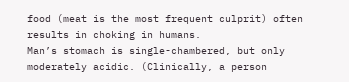food (meat is the most frequent culprit) often results in choking in humans.
Man’s stomach is single-chambered, but only moderately acidic. (Clinically, a person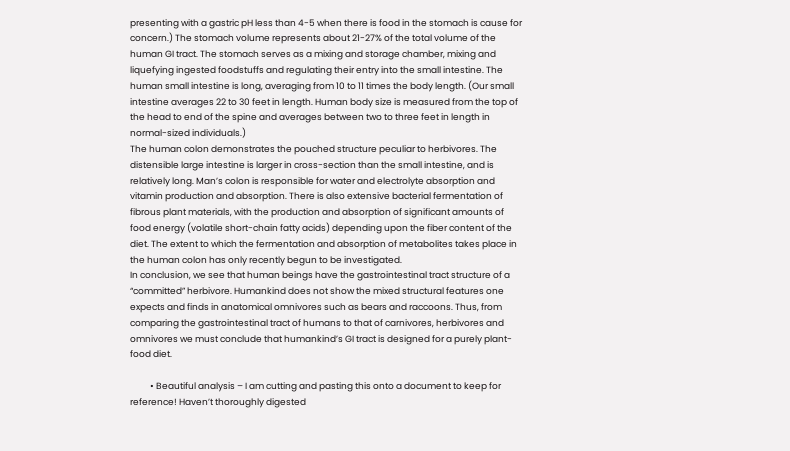presenting with a gastric pH less than 4-5 when there is food in the stomach is cause for concern.) The stomach volume represents about 21-27% of the total volume of the human GI tract. The stomach serves as a mixing and storage chamber, mixing and liquefying ingested foodstuffs and regulating their entry into the small intestine. The human small intestine is long, averaging from 10 to 11 times the body length. (Our small intestine averages 22 to 30 feet in length. Human body size is measured from the top of the head to end of the spine and averages between two to three feet in length in normal-sized individuals.)
The human colon demonstrates the pouched structure peculiar to herbivores. The distensible large intestine is larger in cross-section than the small intestine, and is relatively long. Man’s colon is responsible for water and electrolyte absorption and vitamin production and absorption. There is also extensive bacterial fermentation of fibrous plant materials, with the production and absorption of significant amounts of food energy (volatile short-chain fatty acids) depending upon the fiber content of the diet. The extent to which the fermentation and absorption of metabolites takes place in the human colon has only recently begun to be investigated.
In conclusion, we see that human beings have the gastrointestinal tract structure of a “committed” herbivore. Humankind does not show the mixed structural features one expects and finds in anatomical omnivores such as bears and raccoons. Thus, from comparing the gastrointestinal tract of humans to that of carnivores, herbivores and omnivores we must conclude that humankind’s GI tract is designed for a purely plant-food diet.

          • Beautiful analysis – I am cutting and pasting this onto a document to keep for reference! Haven’t thoroughly digested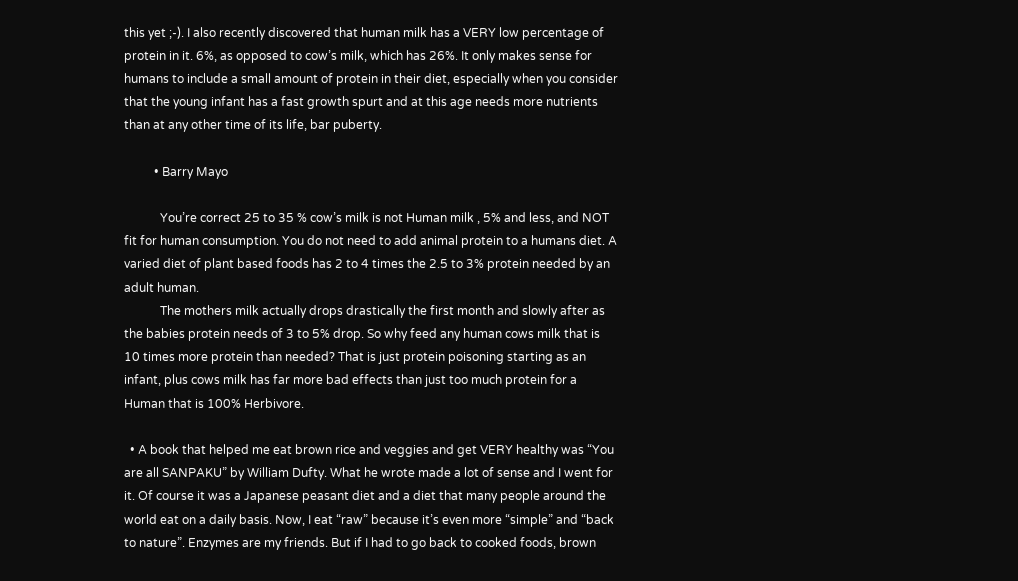this yet ;-). I also recently discovered that human milk has a VERY low percentage of protein in it. 6%, as opposed to cow’s milk, which has 26%. It only makes sense for humans to include a small amount of protein in their diet, especially when you consider that the young infant has a fast growth spurt and at this age needs more nutrients than at any other time of its life, bar puberty.

          • Barry Mayo

            You’re correct 25 to 35 % cow’s milk is not Human milk , 5% and less, and NOT fit for human consumption. You do not need to add animal protein to a humans diet. A varied diet of plant based foods has 2 to 4 times the 2.5 to 3% protein needed by an adult human.
            The mothers milk actually drops drastically the first month and slowly after as the babies protein needs of 3 to 5% drop. So why feed any human cows milk that is 10 times more protein than needed? That is just protein poisoning starting as an infant, plus cows milk has far more bad effects than just too much protein for a Human that is 100% Herbivore.

  • A book that helped me eat brown rice and veggies and get VERY healthy was “You are all SANPAKU” by William Dufty. What he wrote made a lot of sense and I went for it. Of course it was a Japanese peasant diet and a diet that many people around the world eat on a daily basis. Now, I eat “raw” because it’s even more “simple” and “back to nature”. Enzymes are my friends. But if I had to go back to cooked foods, brown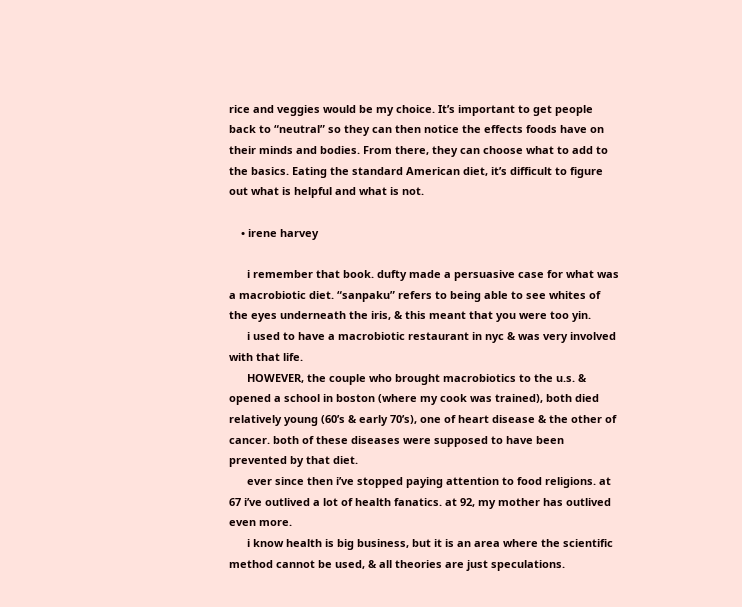rice and veggies would be my choice. It’s important to get people back to “neutral” so they can then notice the effects foods have on their minds and bodies. From there, they can choose what to add to the basics. Eating the standard American diet, it’s difficult to figure out what is helpful and what is not.

    • irene harvey

      i remember that book. dufty made a persuasive case for what was a macrobiotic diet. “sanpaku” refers to being able to see whites of the eyes underneath the iris, & this meant that you were too yin.
      i used to have a macrobiotic restaurant in nyc & was very involved with that life.
      HOWEVER, the couple who brought macrobiotics to the u.s. & opened a school in boston (where my cook was trained), both died relatively young (60’s & early 70’s), one of heart disease & the other of cancer. both of these diseases were supposed to have been prevented by that diet.
      ever since then i’ve stopped paying attention to food religions. at 67 i’ve outlived a lot of health fanatics. at 92, my mother has outlived even more.
      i know health is big business, but it is an area where the scientific method cannot be used, & all theories are just speculations.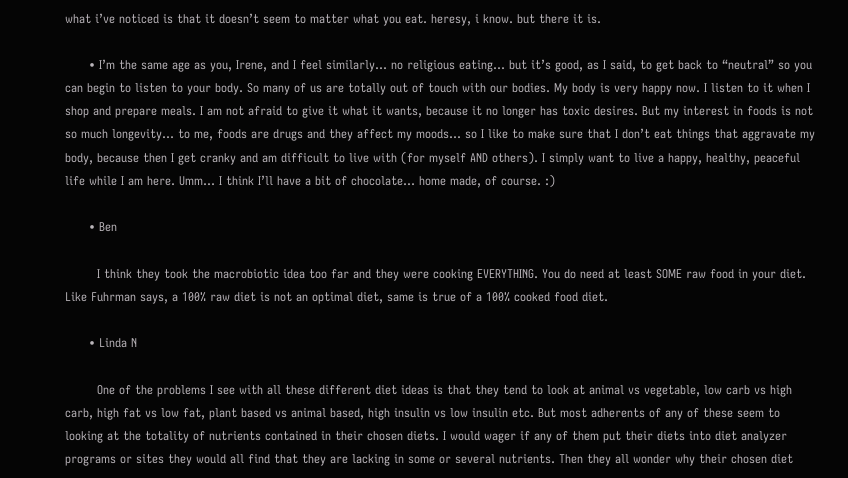what i’ve noticed is that it doesn’t seem to matter what you eat. heresy, i know. but there it is.

      • I’m the same age as you, Irene, and I feel similarly… no religious eating… but it’s good, as I said, to get back to “neutral” so you can begin to listen to your body. So many of us are totally out of touch with our bodies. My body is very happy now. I listen to it when I shop and prepare meals. I am not afraid to give it what it wants, because it no longer has toxic desires. But my interest in foods is not so much longevity… to me, foods are drugs and they affect my moods… so I like to make sure that I don’t eat things that aggravate my body, because then I get cranky and am difficult to live with (for myself AND others). I simply want to live a happy, healthy, peaceful life while I am here. Umm… I think I’ll have a bit of chocolate… home made, of course. :)

      • Ben

        I think they took the macrobiotic idea too far and they were cooking EVERYTHING. You do need at least SOME raw food in your diet. Like Fuhrman says, a 100% raw diet is not an optimal diet, same is true of a 100% cooked food diet.

      • Linda N

        One of the problems I see with all these different diet ideas is that they tend to look at animal vs vegetable, low carb vs high carb, high fat vs low fat, plant based vs animal based, high insulin vs low insulin etc. But most adherents of any of these seem to looking at the totality of nutrients contained in their chosen diets. I would wager if any of them put their diets into diet analyzer programs or sites they would all find that they are lacking in some or several nutrients. Then they all wonder why their chosen diet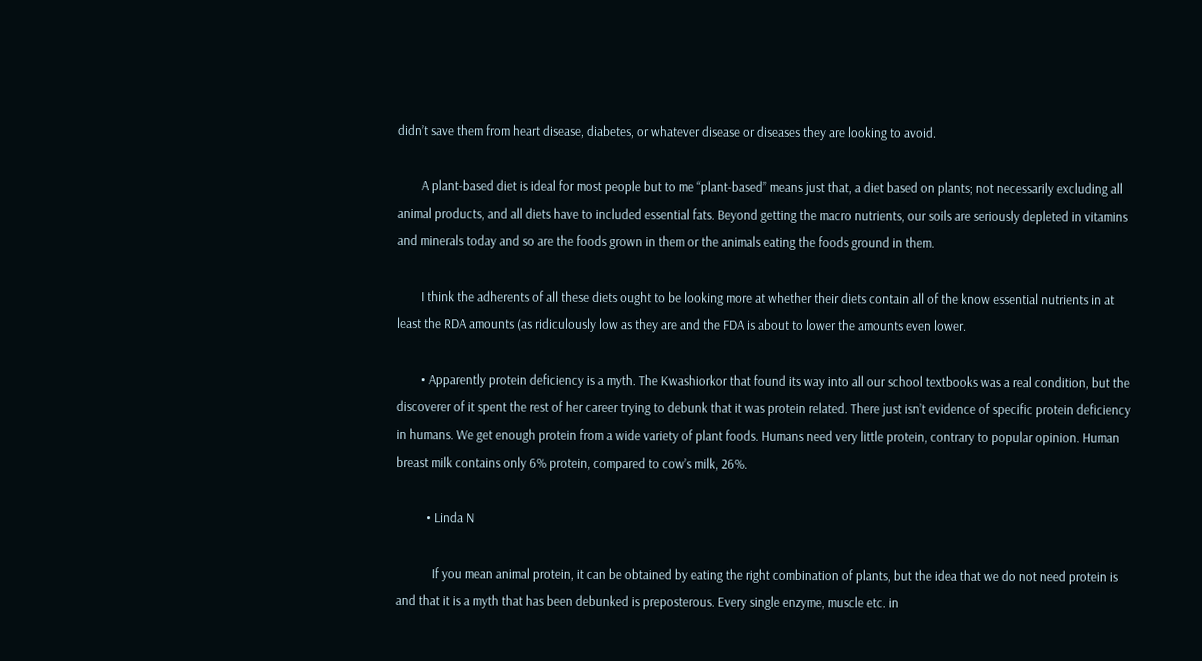didn’t save them from heart disease, diabetes, or whatever disease or diseases they are looking to avoid.

        A plant-based diet is ideal for most people but to me “plant-based” means just that, a diet based on plants; not necessarily excluding all animal products, and all diets have to included essential fats. Beyond getting the macro nutrients, our soils are seriously depleted in vitamins and minerals today and so are the foods grown in them or the animals eating the foods ground in them.

        I think the adherents of all these diets ought to be looking more at whether their diets contain all of the know essential nutrients in at least the RDA amounts (as ridiculously low as they are and the FDA is about to lower the amounts even lower.

        • Apparently protein deficiency is a myth. The Kwashiorkor that found its way into all our school textbooks was a real condition, but the discoverer of it spent the rest of her career trying to debunk that it was protein related. There just isn’t evidence of specific protein deficiency in humans. We get enough protein from a wide variety of plant foods. Humans need very little protein, contrary to popular opinion. Human breast milk contains only 6% protein, compared to cow’s milk, 26%.

          • Linda N

            If you mean animal protein, it can be obtained by eating the right combination of plants, but the idea that we do not need protein is and that it is a myth that has been debunked is preposterous. Every single enzyme, muscle etc. in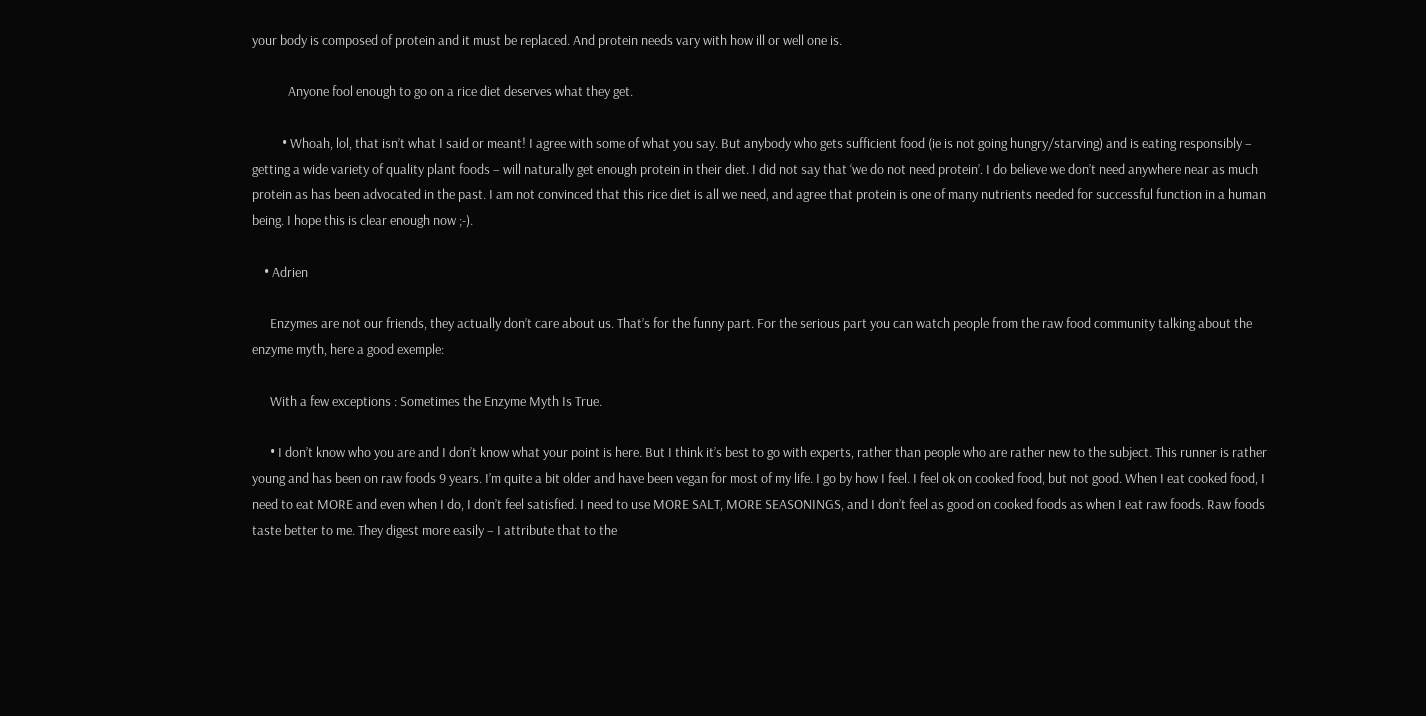your body is composed of protein and it must be replaced. And protein needs vary with how ill or well one is.

            Anyone fool enough to go on a rice diet deserves what they get.

          • Whoah, lol, that isn’t what I said or meant! I agree with some of what you say. But anybody who gets sufficient food (ie is not going hungry/starving) and is eating responsibly – getting a wide variety of quality plant foods – will naturally get enough protein in their diet. I did not say that ‘we do not need protein’. I do believe we don’t need anywhere near as much protein as has been advocated in the past. I am not convinced that this rice diet is all we need, and agree that protein is one of many nutrients needed for successful function in a human being. I hope this is clear enough now ;-).

    • Adrien

      Enzymes are not our friends, they actually don’t care about us. That’s for the funny part. For the serious part you can watch people from the raw food community talking about the enzyme myth, here a good exemple:

      With a few exceptions : Sometimes the Enzyme Myth Is True.

      • I don’t know who you are and I don’t know what your point is here. But I think it’s best to go with experts, rather than people who are rather new to the subject. This runner is rather young and has been on raw foods 9 years. I’m quite a bit older and have been vegan for most of my life. I go by how I feel. I feel ok on cooked food, but not good. When I eat cooked food, I need to eat MORE and even when I do, I don’t feel satisfied. I need to use MORE SALT, MORE SEASONINGS, and I don’t feel as good on cooked foods as when I eat raw foods. Raw foods taste better to me. They digest more easily – I attribute that to the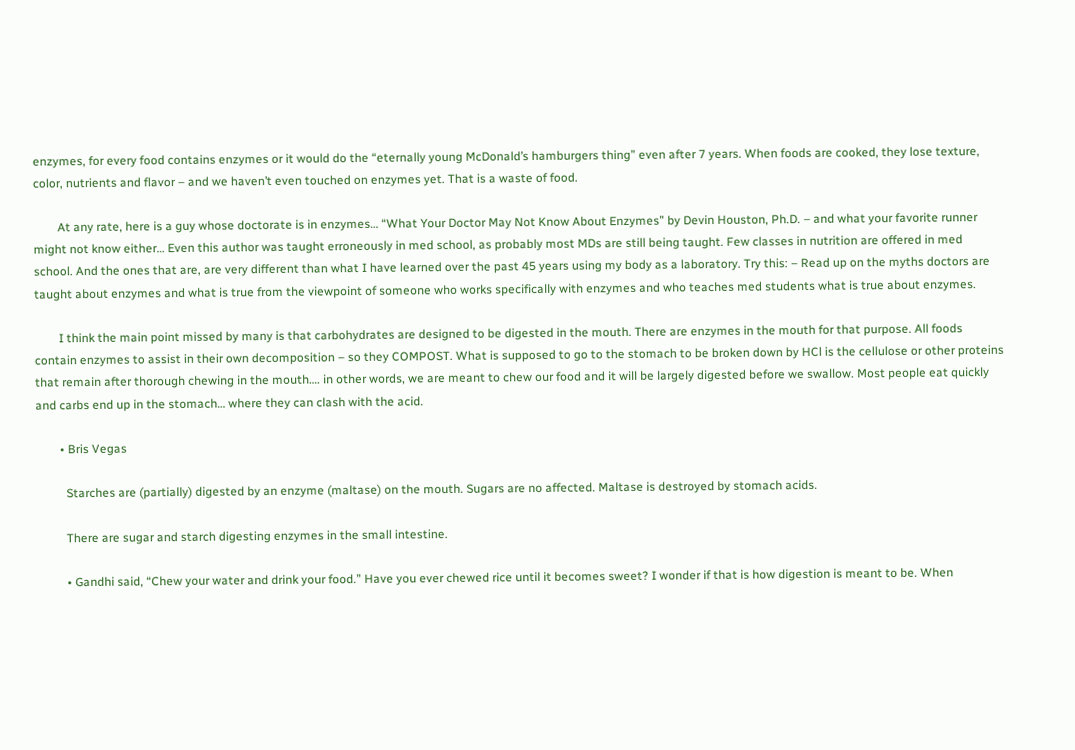enzymes, for every food contains enzymes or it would do the “eternally young McDonald’s hamburgers thing” even after 7 years. When foods are cooked, they lose texture, color, nutrients and flavor – and we haven’t even touched on enzymes yet. That is a waste of food.

        At any rate, here is a guy whose doctorate is in enzymes… “What Your Doctor May Not Know About Enzymes” by Devin Houston, Ph.D. – and what your favorite runner might not know either… Even this author was taught erroneously in med school, as probably most MDs are still being taught. Few classes in nutrition are offered in med school. And the ones that are, are very different than what I have learned over the past 45 years using my body as a laboratory. Try this: – Read up on the myths doctors are taught about enzymes and what is true from the viewpoint of someone who works specifically with enzymes and who teaches med students what is true about enzymes.

        I think the main point missed by many is that carbohydrates are designed to be digested in the mouth. There are enzymes in the mouth for that purpose. All foods contain enzymes to assist in their own decomposition – so they COMPOST. What is supposed to go to the stomach to be broken down by HCl is the cellulose or other proteins that remain after thorough chewing in the mouth…. in other words, we are meant to chew our food and it will be largely digested before we swallow. Most people eat quickly and carbs end up in the stomach… where they can clash with the acid.

        • Bris Vegas

          Starches are (partially) digested by an enzyme (maltase) on the mouth. Sugars are no affected. Maltase is destroyed by stomach acids.

          There are sugar and starch digesting enzymes in the small intestine.

          • Gandhi said, “Chew your water and drink your food.” Have you ever chewed rice until it becomes sweet? I wonder if that is how digestion is meant to be. When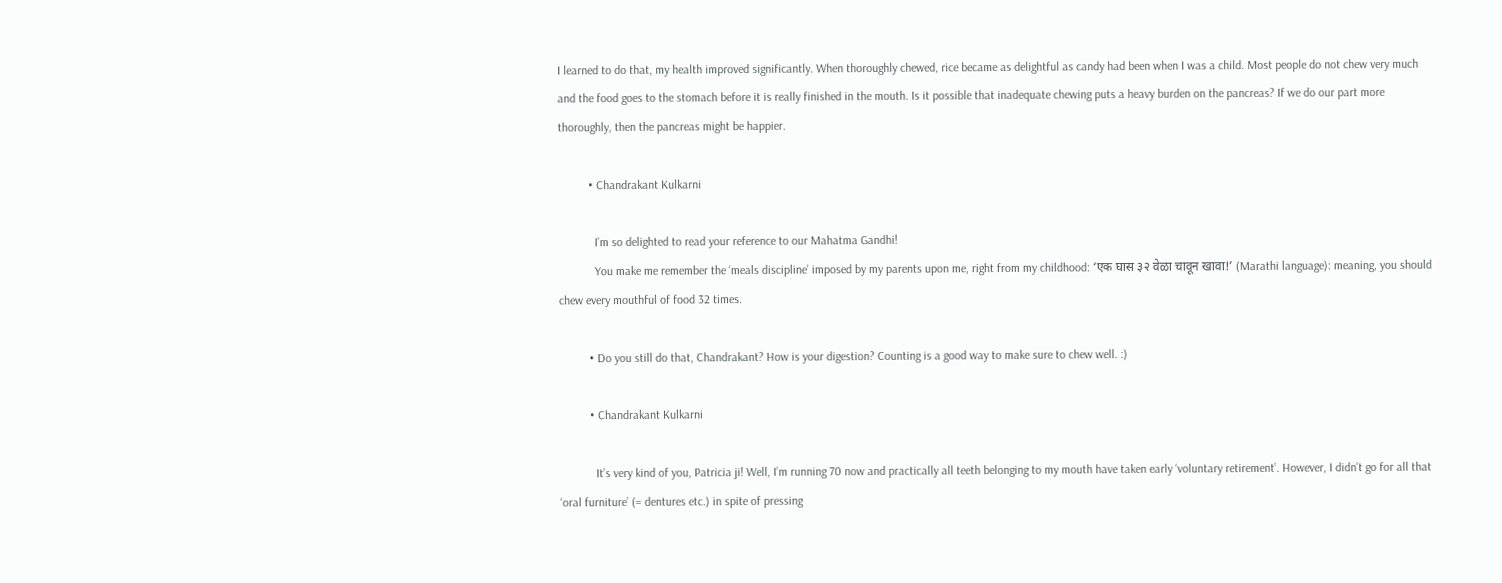I learned to do that, my health improved significantly. When thoroughly chewed, rice became as delightful as candy had been when I was a child. Most people do not chew very much and the food goes to the stomach before it is really finished in the mouth. Is it possible that inadequate chewing puts a heavy burden on the pancreas? If we do our part more thoroughly, then the pancreas might be happier.

          • Chandrakant Kulkarni

            I’m so delighted to read your reference to our Mahatma Gandhi!
            You make me remember the ‘meals discipline’ imposed by my parents upon me, right from my childhood: ‘एक घास ३२ वेळा चावून खावा!’ (Marathi language): meaning, you should chew every mouthful of food 32 times.

          • Do you still do that, Chandrakant? How is your digestion? Counting is a good way to make sure to chew well. :)

          • Chandrakant Kulkarni

            It’s very kind of you, Patricia ji! Well, I’m running 70 now and practically all teeth belonging to my mouth have taken early ‘voluntary retirement’. However, I didn’t go for all that ‘oral furniture’ (= dentures etc.) in spite of pressing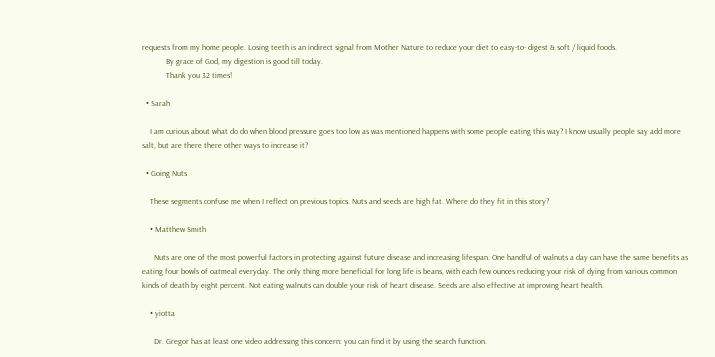requests from my home people. Losing teeth is an indirect signal from Mother Nature to reduce your diet to easy-to- digest & soft / liquid foods.
            By grace of God, my digestion is good till today.
            Thank you 32 times!

  • Sarah

    I am curious about what do do when blood pressure goes too low as was mentioned happens with some people eating this way? I know usually people say add more salt, but are there there other ways to increase it?

  • Going Nuts

    These segments confuse me when I reflect on previous topics. Nuts and seeds are high fat. Where do they fit in this story?

    • Matthew Smith

      Nuts are one of the most powerful factors in protecting against future disease and increasing lifespan. One handful of walnuts a day can have the same benefits as eating four bowls of oatmeal everyday. The only thing more beneficial for long life is beans, with each few ounces reducing your risk of dying from various common kinds of death by eight percent. Not eating walnuts can double your risk of heart disease. Seeds are also effective at improving heart health.

    • yiotta

      Dr. Gregor has at least one video addressing this concern: you can find it by using the search function.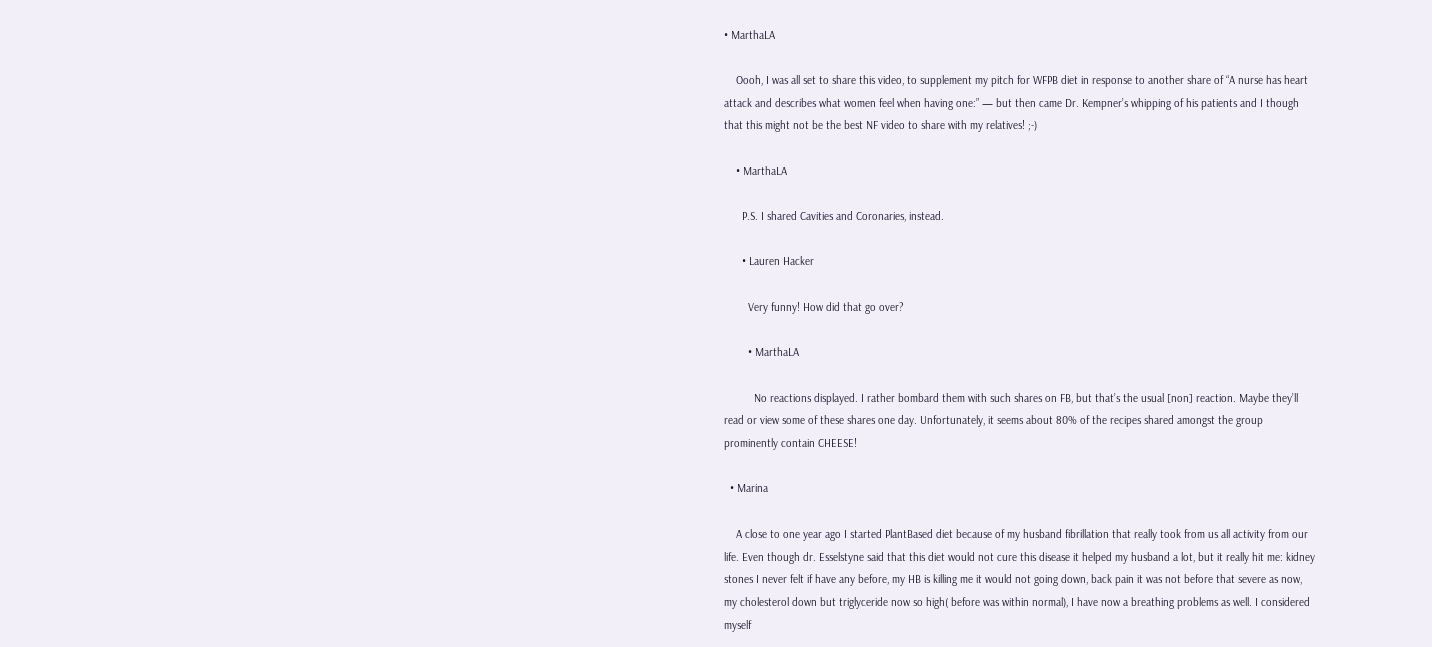• MarthaLA

    Oooh, I was all set to share this video, to supplement my pitch for WFPB diet in response to another share of “A nurse has heart attack and describes what women feel when having one:” — but then came Dr. Kempner’s whipping of his patients and I though that this might not be the best NF video to share with my relatives! ;-)

    • MarthaLA

      P.S. I shared Cavities and Coronaries, instead.

      • Lauren Hacker

        Very funny! How did that go over?

        • MarthaLA

          No reactions displayed. I rather bombard them with such shares on FB, but that’s the usual [non] reaction. Maybe they’ll read or view some of these shares one day. Unfortunately, it seems about 80% of the recipes shared amongst the group prominently contain CHEESE!

  • Marina

    A close to one year ago I started PlantBased diet because of my husband fibrillation that really took from us all activity from our life. Even though dr. Esselstyne said that this diet would not cure this disease it helped my husband a lot, but it really hit me: kidney stones I never felt if have any before, my HB is killing me it would not going down, back pain it was not before that severe as now, my cholesterol down but triglyceride now so high( before was within normal), I have now a breathing problems as well. I considered myself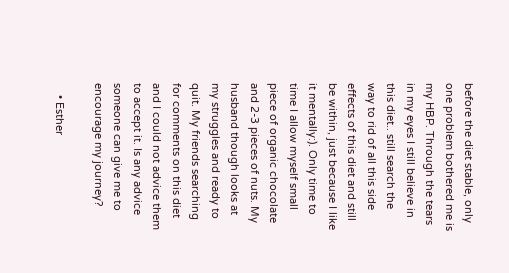before the diet stable, only one problem bothered me is my HBP. Through the tears in my eyes I still believe in this diet.. still search the way to rid of all this side effects of this diet and still be within, just because I like it mentally:). Only time to time I allow myself small piece of organic chocolate and 2-3 pieces of nuts. My husband though looks at my struggles and ready to quit. My friends searching for comments on this diet and I could not advice them to accept it. Is any advice someone can give me to encourage my journey?

    • Esther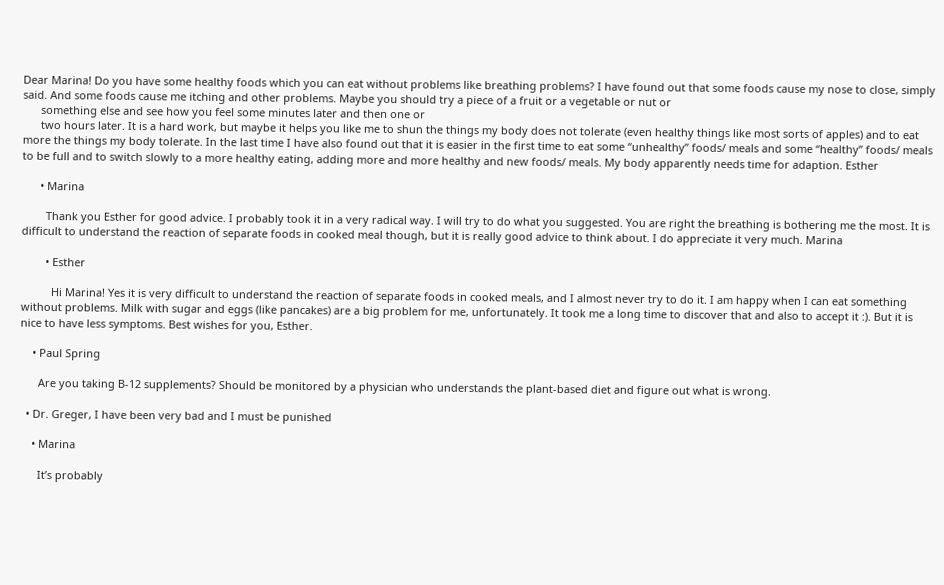Dear Marina! Do you have some healthy foods which you can eat without problems like breathing problems? I have found out that some foods cause my nose to close, simply said. And some foods cause me itching and other problems. Maybe you should try a piece of a fruit or a vegetable or nut or
      something else and see how you feel some minutes later and then one or
      two hours later. It is a hard work, but maybe it helps you like me to shun the things my body does not tolerate (even healthy things like most sorts of apples) and to eat more the things my body tolerate. In the last time I have also found out that it is easier in the first time to eat some “unhealthy” foods/ meals and some “healthy” foods/ meals to be full and to switch slowly to a more healthy eating, adding more and more healthy and new foods/ meals. My body apparently needs time for adaption. Esther

      • Marina

        Thank you Esther for good advice. I probably took it in a very radical way. I will try to do what you suggested. You are right the breathing is bothering me the most. It is difficult to understand the reaction of separate foods in cooked meal though, but it is really good advice to think about. I do appreciate it very much. Marina

        • Esther

          Hi Marina! Yes it is very difficult to understand the reaction of separate foods in cooked meals, and I almost never try to do it. I am happy when I can eat something without problems. Milk with sugar and eggs (like pancakes) are a big problem for me, unfortunately. It took me a long time to discover that and also to accept it :). But it is nice to have less symptoms. Best wishes for you, Esther.

    • Paul Spring

      Are you taking B-12 supplements? Should be monitored by a physician who understands the plant-based diet and figure out what is wrong.

  • Dr. Greger, I have been very bad and I must be punished

    • Marina

      It’s probably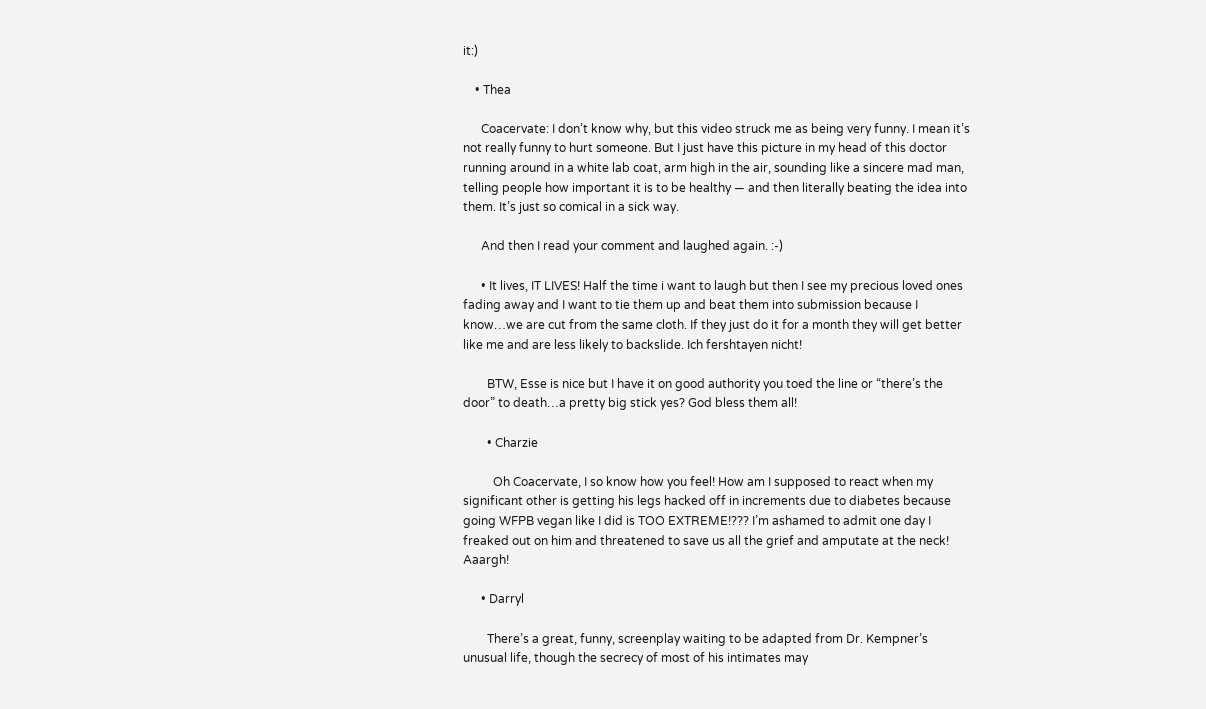it:)

    • Thea

      Coacervate: I don’t know why, but this video struck me as being very funny. I mean it’s not really funny to hurt someone. But I just have this picture in my head of this doctor running around in a white lab coat, arm high in the air, sounding like a sincere mad man, telling people how important it is to be healthy — and then literally beating the idea into them. It’s just so comical in a sick way.

      And then I read your comment and laughed again. :-)

      • It lives, IT LIVES! Half the time i want to laugh but then I see my precious loved ones fading away and I want to tie them up and beat them into submission because I know…we are cut from the same cloth. If they just do it for a month they will get better like me and are less likely to backslide. Ich fershtayen nicht!

        BTW, Esse is nice but I have it on good authority you toed the line or “there’s the door” to death…a pretty big stick yes? God bless them all!

        • Charzie

          Oh Coacervate, I so know how you feel! How am I supposed to react when my significant other is getting his legs hacked off in increments due to diabetes because going WFPB vegan like I did is TOO EXTREME!??? I’m ashamed to admit one day I freaked out on him and threatened to save us all the grief and amputate at the neck! Aaargh!

      • Darryl

        There’s a great, funny, screenplay waiting to be adapted from Dr. Kempner’s unusual life, though the secrecy of most of his intimates may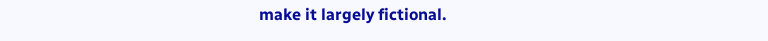make it largely fictional.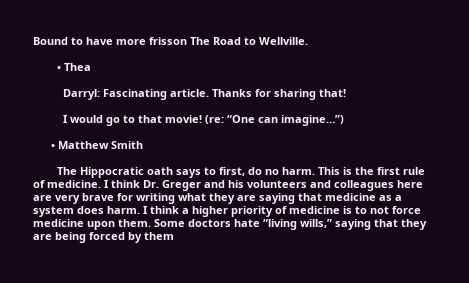Bound to have more frisson The Road to Wellville.

        • Thea

          Darryl: Fascinating article. Thanks for sharing that!

          I would go to that movie! (re: “One can imagine…”)

      • Matthew Smith

        The Hippocratic oath says to first, do no harm. This is the first rule of medicine. I think Dr. Greger and his volunteers and colleagues here are very brave for writing what they are saying that medicine as a system does harm. I think a higher priority of medicine is to not force medicine upon them. Some doctors hate “living wills,” saying that they are being forced by them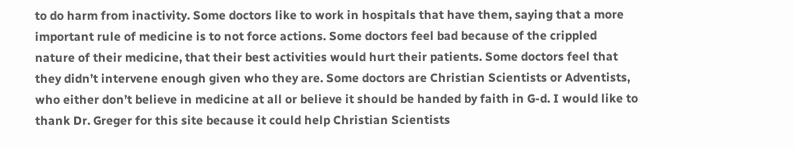to do harm from inactivity. Some doctors like to work in hospitals that have them, saying that a more important rule of medicine is to not force actions. Some doctors feel bad because of the crippled nature of their medicine, that their best activities would hurt their patients. Some doctors feel that they didn’t intervene enough given who they are. Some doctors are Christian Scientists or Adventists, who either don’t believe in medicine at all or believe it should be handed by faith in G-d. I would like to thank Dr. Greger for this site because it could help Christian Scientists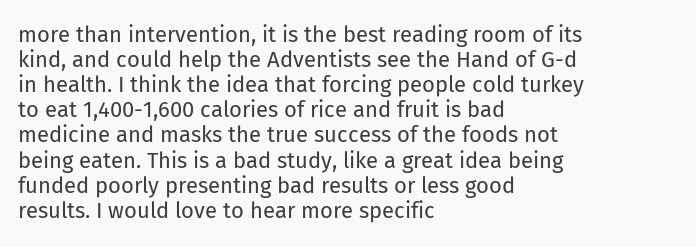more than intervention, it is the best reading room of its kind, and could help the Adventists see the Hand of G-d in health. I think the idea that forcing people cold turkey to eat 1,400-1,600 calories of rice and fruit is bad medicine and masks the true success of the foods not being eaten. This is a bad study, like a great idea being funded poorly presenting bad results or less good results. I would love to hear more specific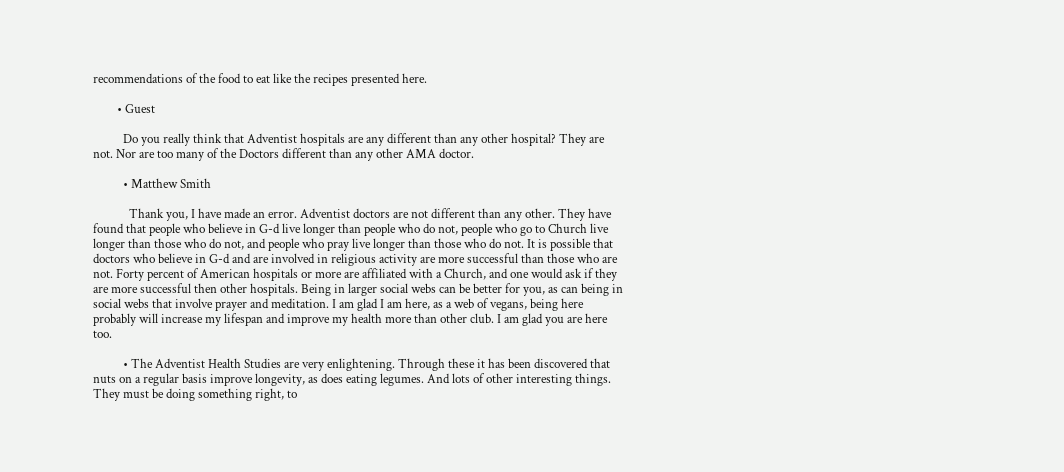recommendations of the food to eat like the recipes presented here.

        • Guest

          Do you really think that Adventist hospitals are any different than any other hospital? They are not. Nor are too many of the Doctors different than any other AMA doctor.

          • Matthew Smith

            Thank you, I have made an error. Adventist doctors are not different than any other. They have found that people who believe in G-d live longer than people who do not, people who go to Church live longer than those who do not, and people who pray live longer than those who do not. It is possible that doctors who believe in G-d and are involved in religious activity are more successful than those who are not. Forty percent of American hospitals or more are affiliated with a Church, and one would ask if they are more successful then other hospitals. Being in larger social webs can be better for you, as can being in social webs that involve prayer and meditation. I am glad I am here, as a web of vegans, being here probably will increase my lifespan and improve my health more than other club. I am glad you are here too.

          • The Adventist Health Studies are very enlightening. Through these it has been discovered that nuts on a regular basis improve longevity, as does eating legumes. And lots of other interesting things. They must be doing something right, to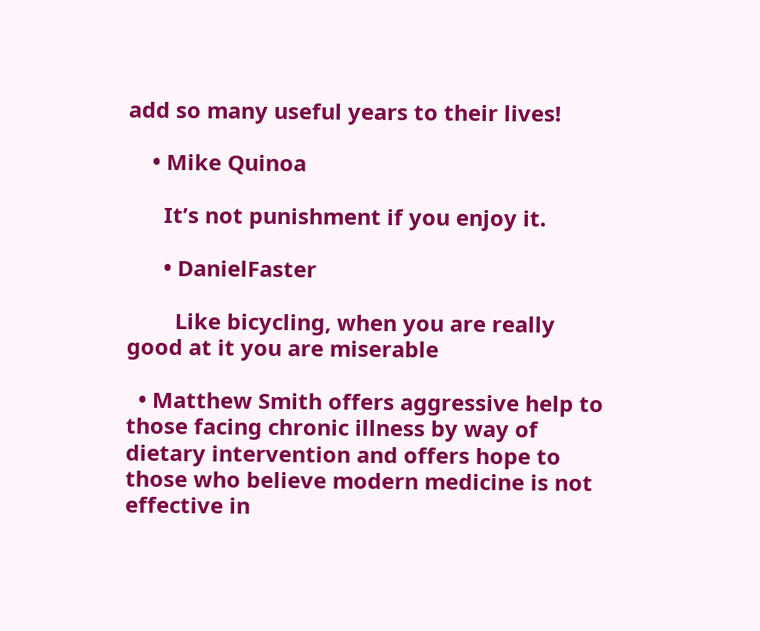add so many useful years to their lives!

    • Mike Quinoa

      It’s not punishment if you enjoy it.

      • DanielFaster

        Like bicycling, when you are really good at it you are miserable

  • Matthew Smith offers aggressive help to those facing chronic illness by way of dietary intervention and offers hope to those who believe modern medicine is not effective in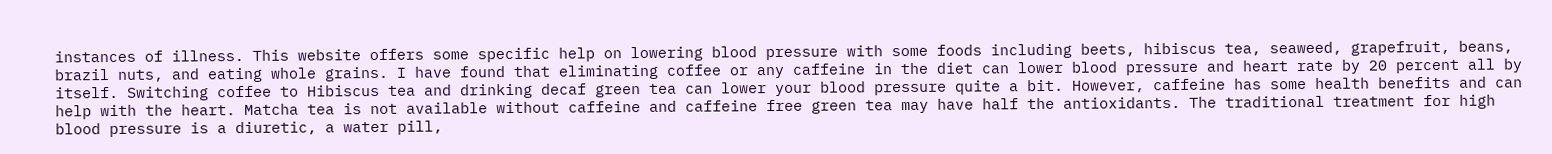instances of illness. This website offers some specific help on lowering blood pressure with some foods including beets, hibiscus tea, seaweed, grapefruit, beans, brazil nuts, and eating whole grains. I have found that eliminating coffee or any caffeine in the diet can lower blood pressure and heart rate by 20 percent all by itself. Switching coffee to Hibiscus tea and drinking decaf green tea can lower your blood pressure quite a bit. However, caffeine has some health benefits and can help with the heart. Matcha tea is not available without caffeine and caffeine free green tea may have half the antioxidants. The traditional treatment for high blood pressure is a diuretic, a water pill,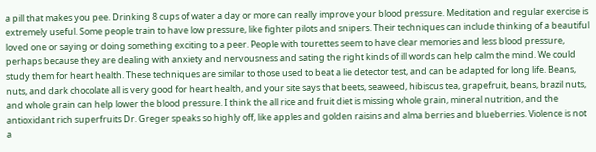a pill that makes you pee. Drinking 8 cups of water a day or more can really improve your blood pressure. Meditation and regular exercise is extremely useful. Some people train to have low pressure, like fighter pilots and snipers. Their techniques can include thinking of a beautiful loved one or saying or doing something exciting to a peer. People with tourettes seem to have clear memories and less blood pressure, perhaps because they are dealing with anxiety and nervousness and sating the right kinds of ill words can help calm the mind. We could study them for heart health. These techniques are similar to those used to beat a lie detector test, and can be adapted for long life. Beans, nuts, and dark chocolate all is very good for heart health, and your site says that beets, seaweed, hibiscus tea, grapefruit, beans, brazil nuts, and whole grain can help lower the blood pressure. I think the all rice and fruit diet is missing whole grain, mineral nutrition, and the antioxidant rich superfruits Dr. Greger speaks so highly off, like apples and golden raisins and alma berries and blueberries. Violence is not a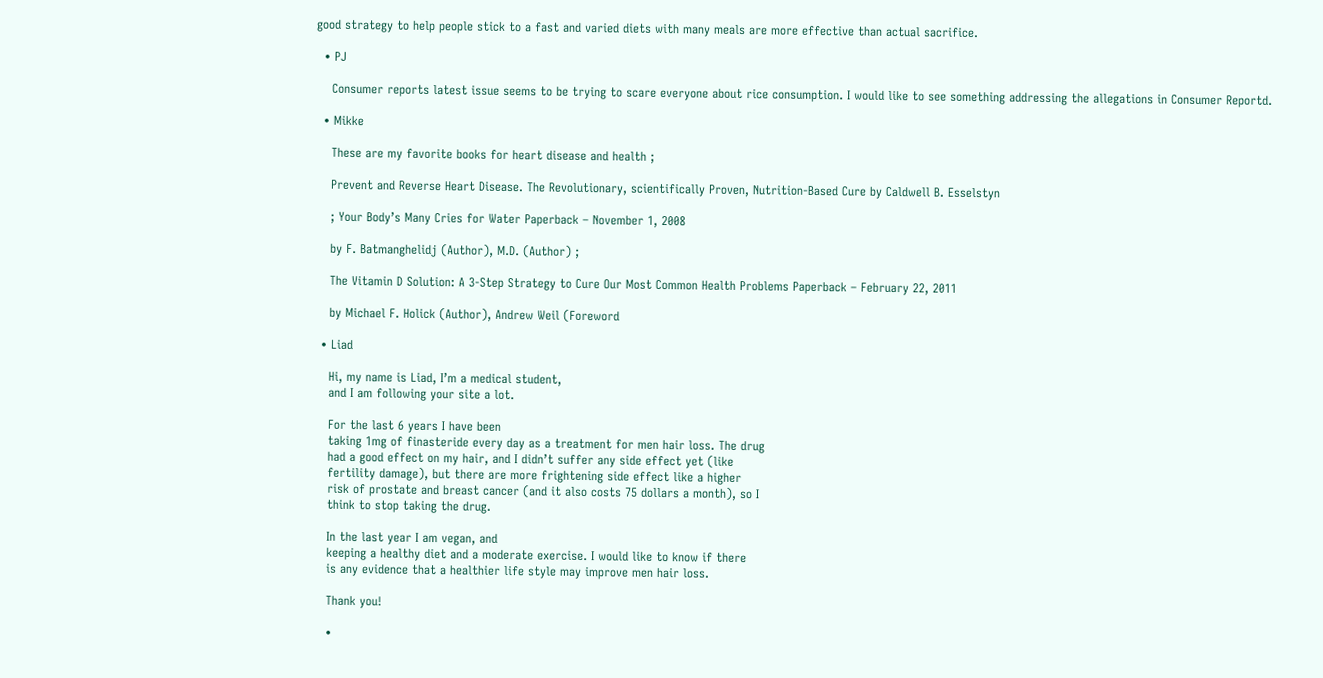good strategy to help people stick to a fast and varied diets with many meals are more effective than actual sacrifice.

  • PJ

    Consumer reports latest issue seems to be trying to scare everyone about rice consumption. I would like to see something addressing the allegations in Consumer Reportd.

  • Mikke

    These are my favorite books for heart disease and health ;

    Prevent and Reverse Heart Disease. The Revolutionary, scientifically Proven, Nutrition-Based Cure by Caldwell B. Esselstyn

    ; Your Body’s Many Cries for Water Paperback – November 1, 2008

    by F. Batmanghelidj (Author), M.D. (Author) ;

    The Vitamin D Solution: A 3-Step Strategy to Cure Our Most Common Health Problems Paperback – February 22, 2011

    by Michael F. Holick (Author), Andrew Weil (Foreword

  • Liad

    Hi, my name is Liad, I’m a medical student,
    and I am following your site a lot.

    For the last 6 years I have been
    taking 1mg of finasteride every day as a treatment for men hair loss. The drug
    had a good effect on my hair, and I didn’t suffer any side effect yet (like
    fertility damage), but there are more frightening side effect like a higher
    risk of prostate and breast cancer (and it also costs 75 dollars a month), so I
    think to stop taking the drug.

    In the last year I am vegan, and
    keeping a healthy diet and a moderate exercise. I would like to know if there
    is any evidence that a healthier life style may improve men hair loss.

    Thank you!

    •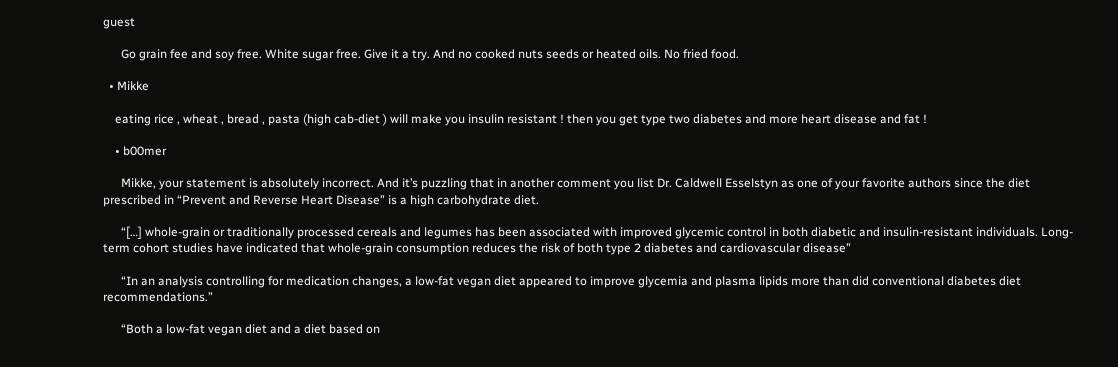guest

      Go grain fee and soy free. White sugar free. Give it a try. And no cooked nuts seeds or heated oils. No fried food.

  • Mikke

    eating rice , wheat , bread , pasta (high cab-diet ) will make you insulin resistant ! then you get type two diabetes and more heart disease and fat !

    • b00mer

      Mikke, your statement is absolutely incorrect. And it’s puzzling that in another comment you list Dr. Caldwell Esselstyn as one of your favorite authors since the diet prescribed in “Prevent and Reverse Heart Disease” is a high carbohydrate diet.

      “[…] whole-grain or traditionally processed cereals and legumes has been associated with improved glycemic control in both diabetic and insulin-resistant individuals. Long-term cohort studies have indicated that whole-grain consumption reduces the risk of both type 2 diabetes and cardiovascular disease”

      “In an analysis controlling for medication changes, a low-fat vegan diet appeared to improve glycemia and plasma lipids more than did conventional diabetes diet recommendations.”

      “Both a low-fat vegan diet and a diet based on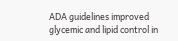ADA guidelines improved glycemic and lipid control in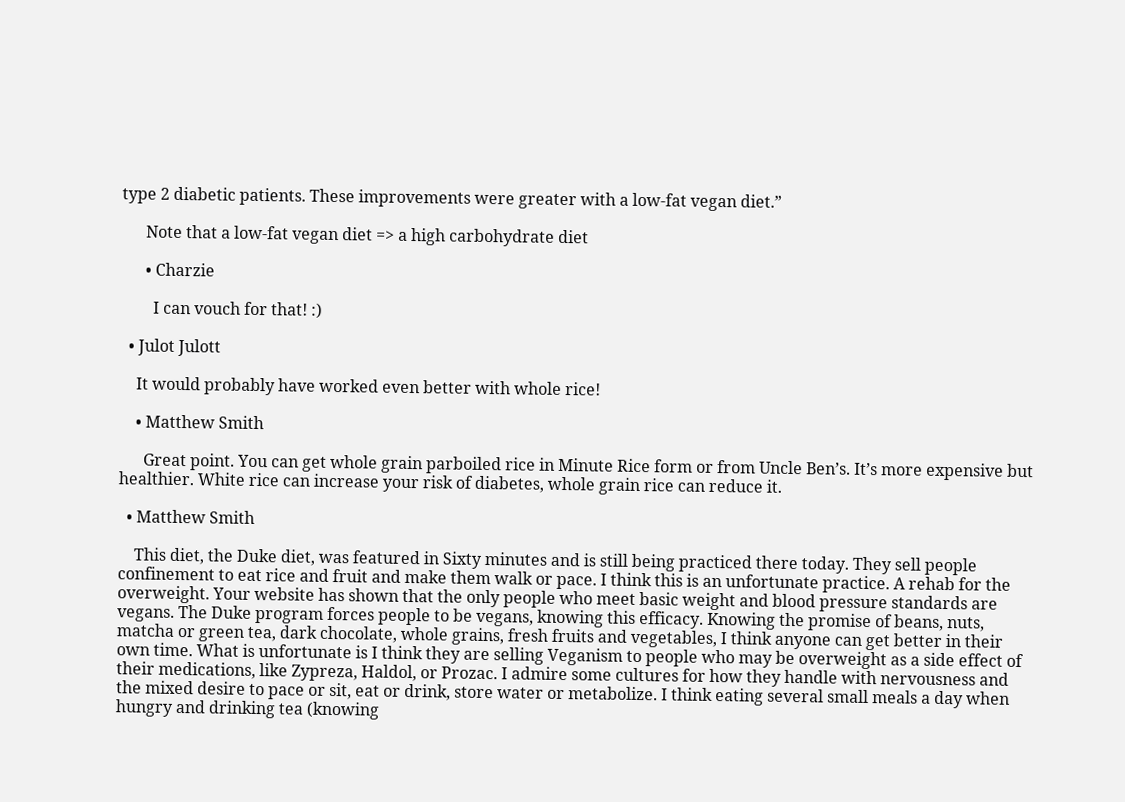type 2 diabetic patients. These improvements were greater with a low-fat vegan diet.”

      Note that a low-fat vegan diet => a high carbohydrate diet

      • Charzie

        I can vouch for that! :)

  • Julot Julott

    It would probably have worked even better with whole rice!

    • Matthew Smith

      Great point. You can get whole grain parboiled rice in Minute Rice form or from Uncle Ben’s. It’s more expensive but healthier. White rice can increase your risk of diabetes, whole grain rice can reduce it.

  • Matthew Smith

    This diet, the Duke diet, was featured in Sixty minutes and is still being practiced there today. They sell people confinement to eat rice and fruit and make them walk or pace. I think this is an unfortunate practice. A rehab for the overweight. Your website has shown that the only people who meet basic weight and blood pressure standards are vegans. The Duke program forces people to be vegans, knowing this efficacy. Knowing the promise of beans, nuts, matcha or green tea, dark chocolate, whole grains, fresh fruits and vegetables, I think anyone can get better in their own time. What is unfortunate is I think they are selling Veganism to people who may be overweight as a side effect of their medications, like Zypreza, Haldol, or Prozac. I admire some cultures for how they handle with nervousness and the mixed desire to pace or sit, eat or drink, store water or metabolize. I think eating several small meals a day when hungry and drinking tea (knowing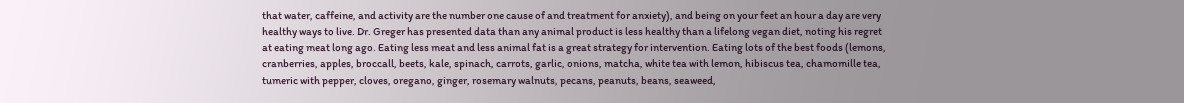that water, caffeine, and activity are the number one cause of and treatment for anxiety), and being on your feet an hour a day are very healthy ways to live. Dr. Greger has presented data than any animal product is less healthy than a lifelong vegan diet, noting his regret at eating meat long ago. Eating less meat and less animal fat is a great strategy for intervention. Eating lots of the best foods (lemons, cranberries, apples, broccall, beets, kale, spinach, carrots, garlic, onions, matcha, white tea with lemon, hibiscus tea, chamomille tea, tumeric with pepper, cloves, oregano, ginger, rosemary walnuts, pecans, peanuts, beans, seaweed,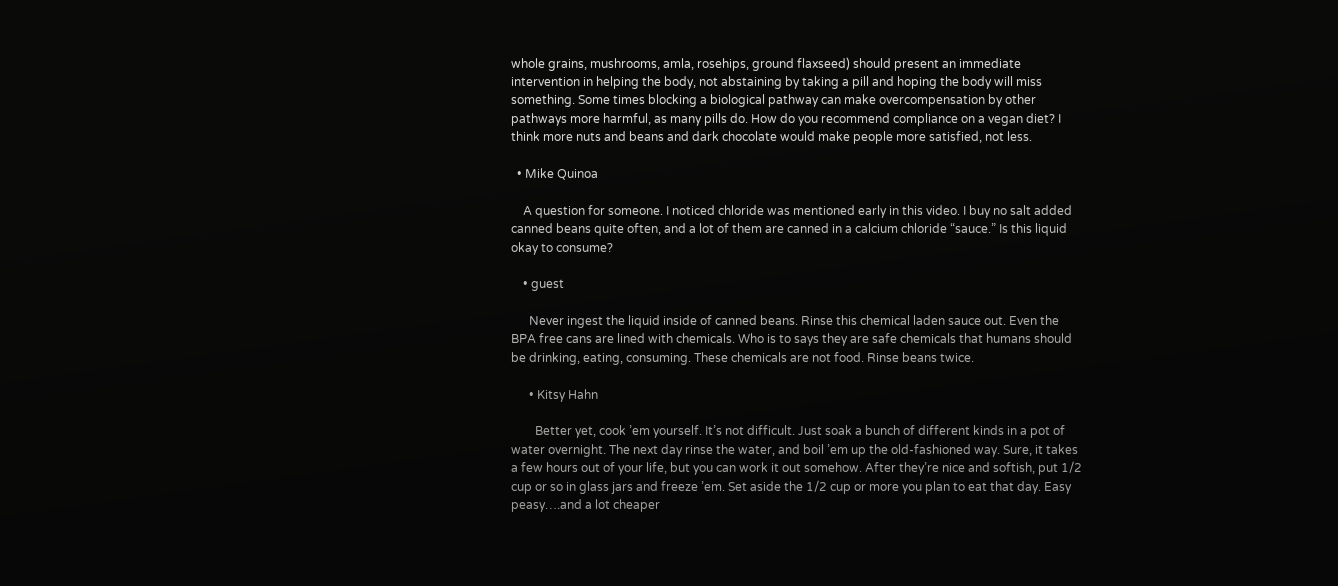whole grains, mushrooms, amla, rosehips, ground flaxseed) should present an immediate intervention in helping the body, not abstaining by taking a pill and hoping the body will miss something. Some times blocking a biological pathway can make overcompensation by other pathways more harmful, as many pills do. How do you recommend compliance on a vegan diet? I think more nuts and beans and dark chocolate would make people more satisfied, not less.

  • Mike Quinoa

    A question for someone. I noticed chloride was mentioned early in this video. I buy no salt added canned beans quite often, and a lot of them are canned in a calcium chloride “sauce.” Is this liquid okay to consume?

    • guest

      Never ingest the liquid inside of canned beans. Rinse this chemical laden sauce out. Even the BPA free cans are lined with chemicals. Who is to says they are safe chemicals that humans should be drinking, eating, consuming. These chemicals are not food. Rinse beans twice.

      • Kitsy Hahn

        Better yet, cook ’em yourself. It’s not difficult. Just soak a bunch of different kinds in a pot of water overnight. The next day rinse the water, and boil ’em up the old-fashioned way. Sure, it takes a few hours out of your life, but you can work it out somehow. After they’re nice and softish, put 1/2 cup or so in glass jars and freeze ’em. Set aside the 1/2 cup or more you plan to eat that day. Easy peasy….and a lot cheaper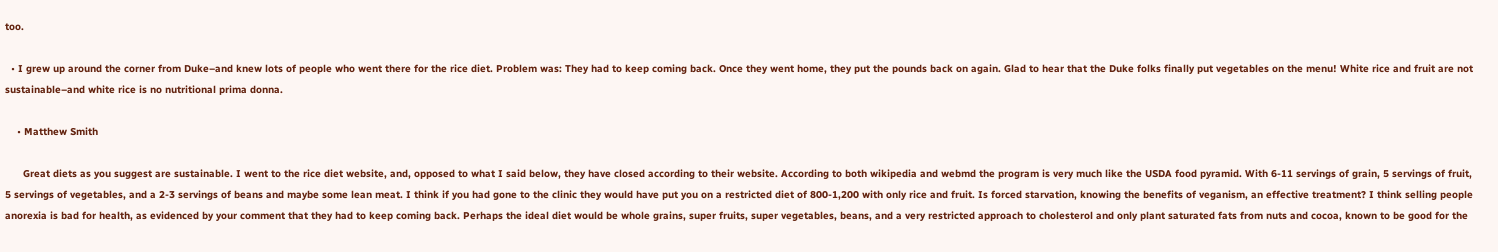too.

  • I grew up around the corner from Duke–and knew lots of people who went there for the rice diet. Problem was: They had to keep coming back. Once they went home, they put the pounds back on again. Glad to hear that the Duke folks finally put vegetables on the menu! White rice and fruit are not sustainable–and white rice is no nutritional prima donna.

    • Matthew Smith

      Great diets as you suggest are sustainable. I went to the rice diet website, and, opposed to what I said below, they have closed according to their website. According to both wikipedia and webmd the program is very much like the USDA food pyramid. With 6-11 servings of grain, 5 servings of fruit, 5 servings of vegetables, and a 2-3 servings of beans and maybe some lean meat. I think if you had gone to the clinic they would have put you on a restricted diet of 800-1,200 with only rice and fruit. Is forced starvation, knowing the benefits of veganism, an effective treatment? I think selling people anorexia is bad for health, as evidenced by your comment that they had to keep coming back. Perhaps the ideal diet would be whole grains, super fruits, super vegetables, beans, and a very restricted approach to cholesterol and only plant saturated fats from nuts and cocoa, known to be good for the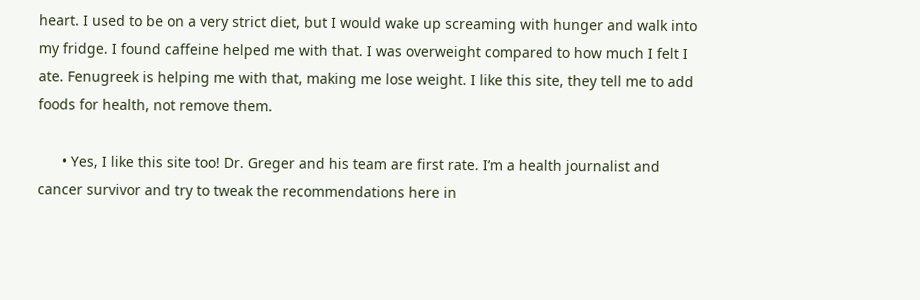heart. I used to be on a very strict diet, but I would wake up screaming with hunger and walk into my fridge. I found caffeine helped me with that. I was overweight compared to how much I felt I ate. Fenugreek is helping me with that, making me lose weight. I like this site, they tell me to add foods for health, not remove them.

      • Yes, I like this site too! Dr. Greger and his team are first rate. I’m a health journalist and cancer survivor and try to tweak the recommendations here in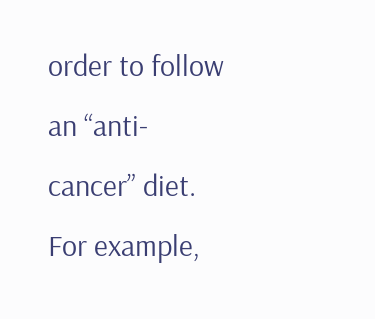order to follow an “anti-cancer” diet. For example,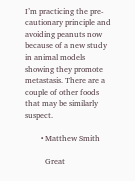I’m practicing the pre-cautionary principle and avoiding peanuts now because of a new study in animal models showing they promote metastasis. There are a couple of other foods that may be similarly suspect.

        • Matthew Smith

          Great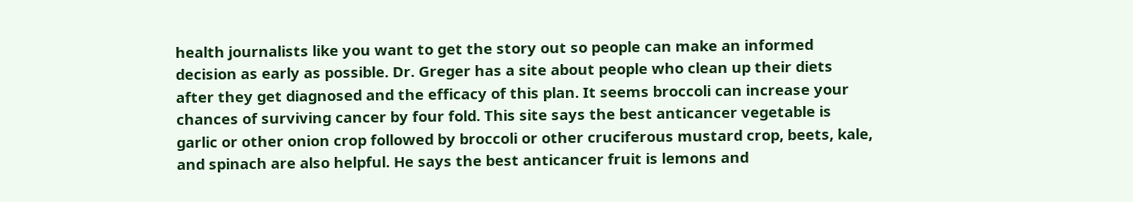health journalists like you want to get the story out so people can make an informed decision as early as possible. Dr. Greger has a site about people who clean up their diets after they get diagnosed and the efficacy of this plan. It seems broccoli can increase your chances of surviving cancer by four fold. This site says the best anticancer vegetable is garlic or other onion crop followed by broccoli or other cruciferous mustard crop, beets, kale, and spinach are also helpful. He says the best anticancer fruit is lemons and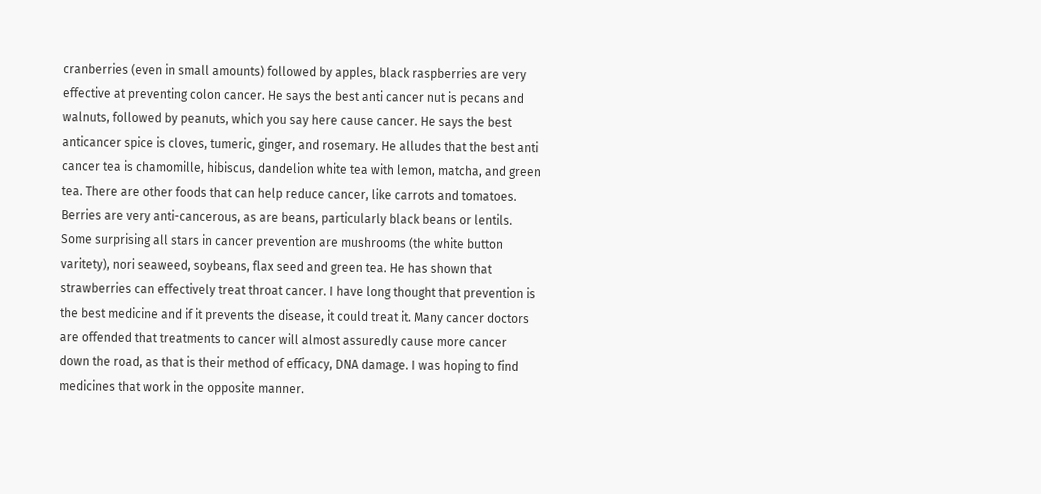cranberries (even in small amounts) followed by apples, black raspberries are very effective at preventing colon cancer. He says the best anti cancer nut is pecans and walnuts, followed by peanuts, which you say here cause cancer. He says the best anticancer spice is cloves, tumeric, ginger, and rosemary. He alludes that the best anti cancer tea is chamomille, hibiscus, dandelion white tea with lemon, matcha, and green tea. There are other foods that can help reduce cancer, like carrots and tomatoes. Berries are very anti-cancerous, as are beans, particularly black beans or lentils. Some surprising all stars in cancer prevention are mushrooms (the white button varitety), nori seaweed, soybeans, flax seed and green tea. He has shown that strawberries can effectively treat throat cancer. I have long thought that prevention is the best medicine and if it prevents the disease, it could treat it. Many cancer doctors are offended that treatments to cancer will almost assuredly cause more cancer down the road, as that is their method of efficacy, DNA damage. I was hoping to find medicines that work in the opposite manner.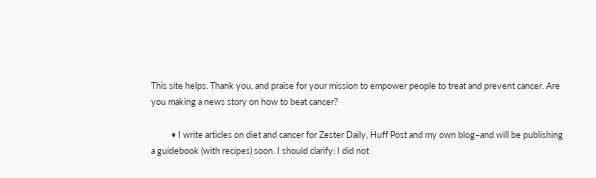This site helps. Thank you, and praise for your mission to empower people to treat and prevent cancer. Are you making a news story on how to beat cancer?

          • I write articles on diet and cancer for Zester Daily, Huff Post and my own blog–and will be publishing a guidebook (with recipes) soon. I should clarify: I did not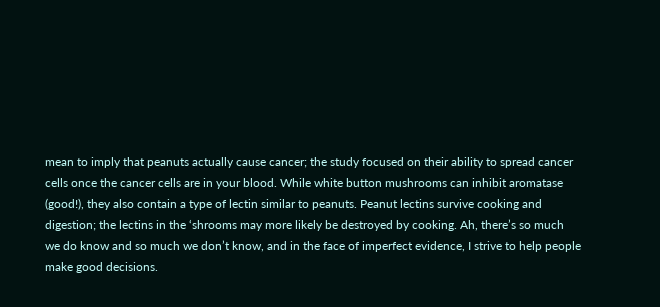mean to imply that peanuts actually cause cancer; the study focused on their ability to spread cancer cells once the cancer cells are in your blood. While white button mushrooms can inhibit aromatase (good!), they also contain a type of lectin similar to peanuts. Peanut lectins survive cooking and digestion; the lectins in the ‘shrooms may more likely be destroyed by cooking. Ah, there’s so much we do know and so much we don’t know, and in the face of imperfect evidence, I strive to help people make good decisions.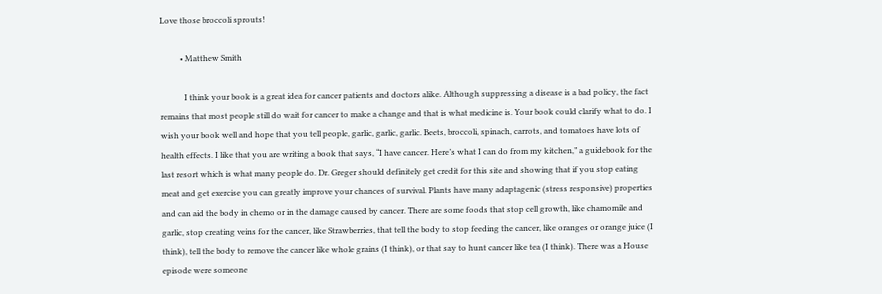Love those broccoli sprouts!

          • Matthew Smith

            I think your book is a great idea for cancer patients and doctors alike. Although suppressing a disease is a bad policy, the fact remains that most people still do wait for cancer to make a change and that is what medicine is. Your book could clarify what to do. I wish your book well and hope that you tell people, garlic, garlic, garlic. Beets, broccoli, spinach, carrots, and tomatoes have lots of health effects. I like that you are writing a book that says, “I have cancer. Here’s what I can do from my kitchen,” a guidebook for the last resort which is what many people do. Dr. Greger should definitely get credit for this site and showing that if you stop eating meat and get exercise you can greatly improve your chances of survival. Plants have many adaptagenic (stress responsive) properties and can aid the body in chemo or in the damage caused by cancer. There are some foods that stop cell growth, like chamomile and garlic, stop creating veins for the cancer, like Strawberries, that tell the body to stop feeding the cancer, like oranges or orange juice (I think), tell the body to remove the cancer like whole grains (I think), or that say to hunt cancer like tea (I think). There was a House episode were someone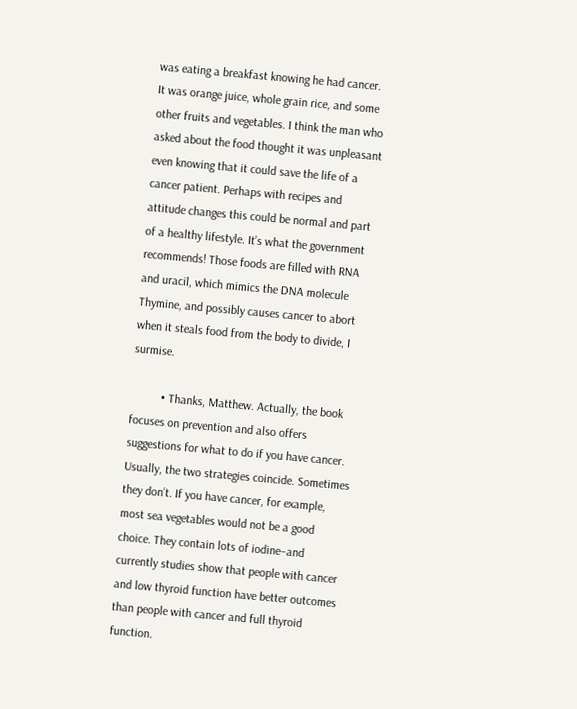was eating a breakfast knowing he had cancer. It was orange juice, whole grain rice, and some other fruits and vegetables. I think the man who asked about the food thought it was unpleasant even knowing that it could save the life of a cancer patient. Perhaps with recipes and attitude changes this could be normal and part of a healthy lifestyle. It’s what the government recommends! Those foods are filled with RNA and uracil, which mimics the DNA molecule Thymine, and possibly causes cancer to abort when it steals food from the body to divide, I surmise.

          • Thanks, Matthew. Actually, the book focuses on prevention and also offers suggestions for what to do if you have cancer. Usually, the two strategies coincide. Sometimes they don’t. If you have cancer, for example, most sea vegetables would not be a good choice. They contain lots of iodine–and currently studies show that people with cancer and low thyroid function have better outcomes than people with cancer and full thyroid function.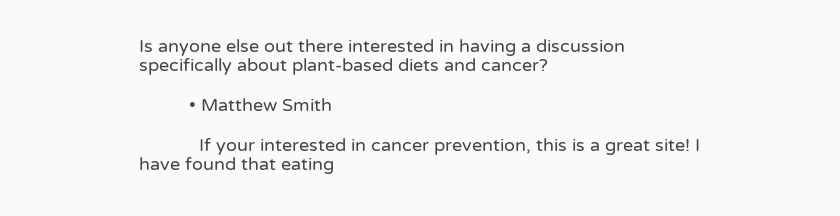Is anyone else out there interested in having a discussion specifically about plant-based diets and cancer?

          • Matthew Smith

            If your interested in cancer prevention, this is a great site! I have found that eating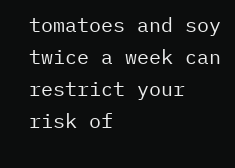tomatoes and soy twice a week can restrict your risk of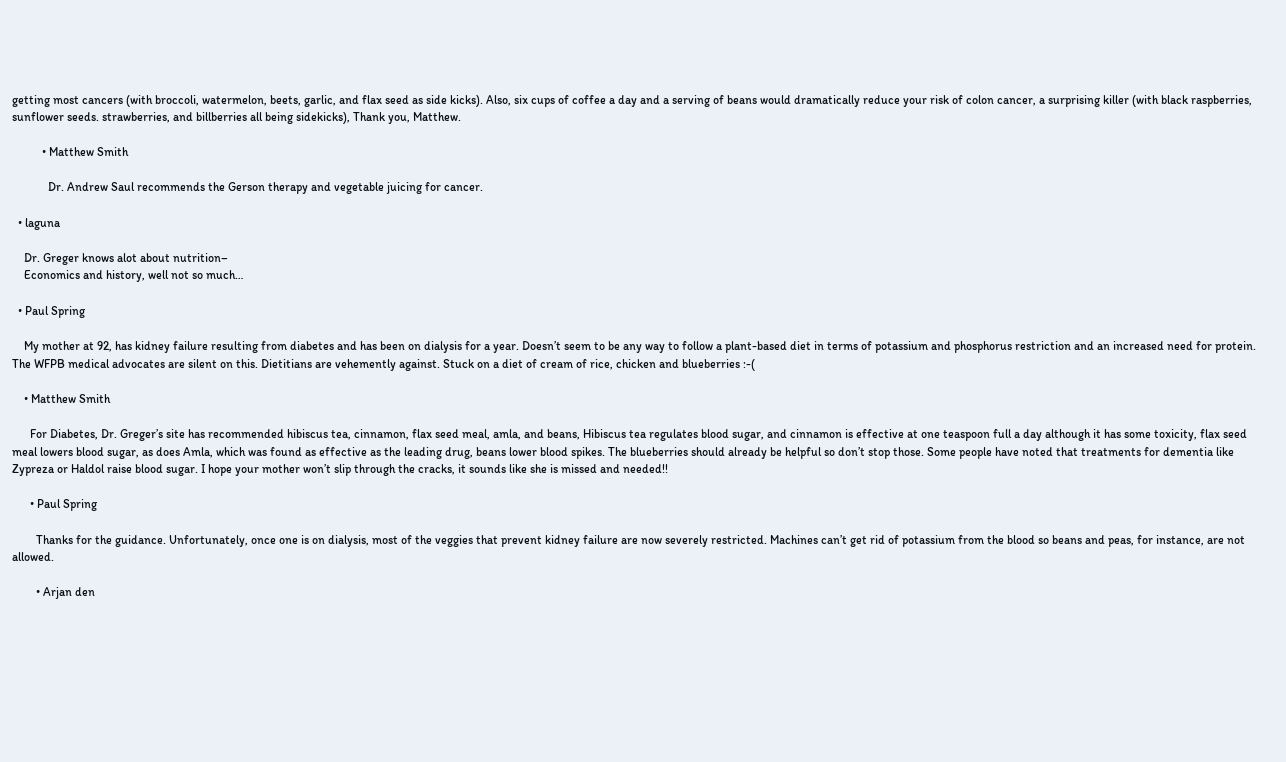getting most cancers (with broccoli, watermelon, beets, garlic, and flax seed as side kicks). Also, six cups of coffee a day and a serving of beans would dramatically reduce your risk of colon cancer, a surprising killer (with black raspberries, sunflower seeds. strawberries, and billberries all being sidekicks), Thank you, Matthew.

          • Matthew Smith

            Dr. Andrew Saul recommends the Gerson therapy and vegetable juicing for cancer.

  • laguna

    Dr. Greger knows alot about nutrition–
    Economics and history, well not so much…

  • Paul Spring

    My mother at 92, has kidney failure resulting from diabetes and has been on dialysis for a year. Doesn’t seem to be any way to follow a plant-based diet in terms of potassium and phosphorus restriction and an increased need for protein. The WFPB medical advocates are silent on this. Dietitians are vehemently against. Stuck on a diet of cream of rice, chicken and blueberries :-(

    • Matthew Smith

      For Diabetes, Dr. Greger’s site has recommended hibiscus tea, cinnamon, flax seed meal, amla, and beans, Hibiscus tea regulates blood sugar, and cinnamon is effective at one teaspoon full a day although it has some toxicity, flax seed meal lowers blood sugar, as does Amla, which was found as effective as the leading drug, beans lower blood spikes. The blueberries should already be helpful so don’t stop those. Some people have noted that treatments for dementia like Zypreza or Haldol raise blood sugar. I hope your mother won’t slip through the cracks, it sounds like she is missed and needed!!

      • Paul Spring

        Thanks for the guidance. Unfortunately, once one is on dialysis, most of the veggies that prevent kidney failure are now severely restricted. Machines can’t get rid of potassium from the blood so beans and peas, for instance, are not allowed.

        • Arjan den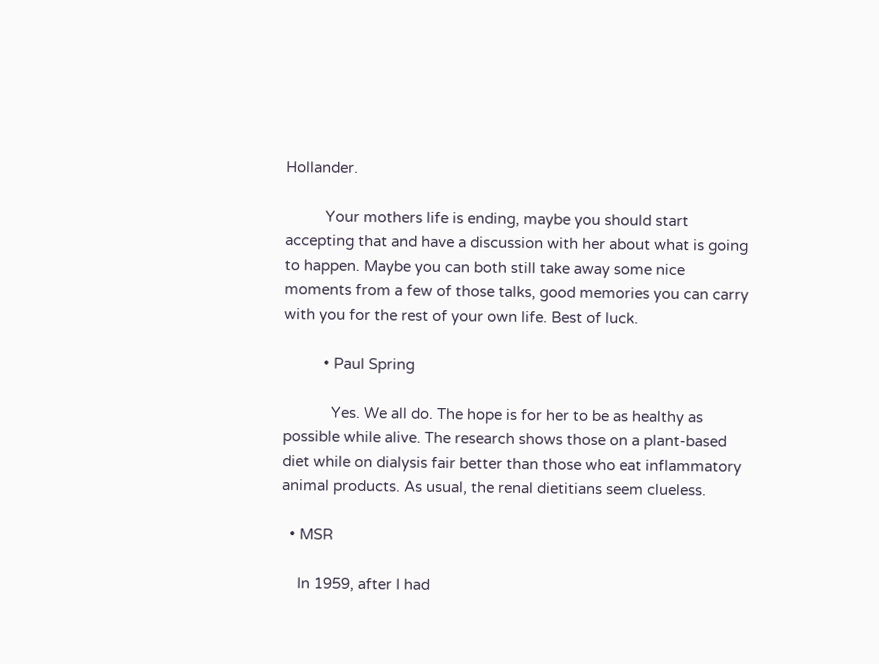Hollander.

          Your mothers life is ending, maybe you should start accepting that and have a discussion with her about what is going to happen. Maybe you can both still take away some nice moments from a few of those talks, good memories you can carry with you for the rest of your own life. Best of luck.

          • Paul Spring

            Yes. We all do. The hope is for her to be as healthy as possible while alive. The research shows those on a plant-based diet while on dialysis fair better than those who eat inflammatory animal products. As usual, the renal dietitians seem clueless.

  • MSR

    In 1959, after I had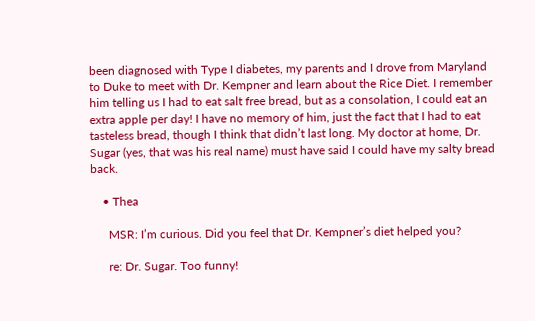been diagnosed with Type I diabetes, my parents and I drove from Maryland to Duke to meet with Dr. Kempner and learn about the Rice Diet. I remember him telling us I had to eat salt free bread, but as a consolation, I could eat an extra apple per day! I have no memory of him, just the fact that I had to eat tasteless bread, though I think that didn’t last long. My doctor at home, Dr. Sugar (yes, that was his real name) must have said I could have my salty bread back.

    • Thea

      MSR: I’m curious. Did you feel that Dr. Kempner’s diet helped you?

      re: Dr. Sugar. Too funny!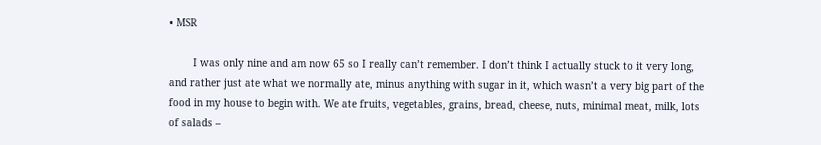• MSR

        I was only nine and am now 65 so I really can’t remember. I don’t think I actually stuck to it very long, and rather just ate what we normally ate, minus anything with sugar in it, which wasn’t a very big part of the food in my house to begin with. We ate fruits, vegetables, grains, bread, cheese, nuts, minimal meat, milk, lots of salads –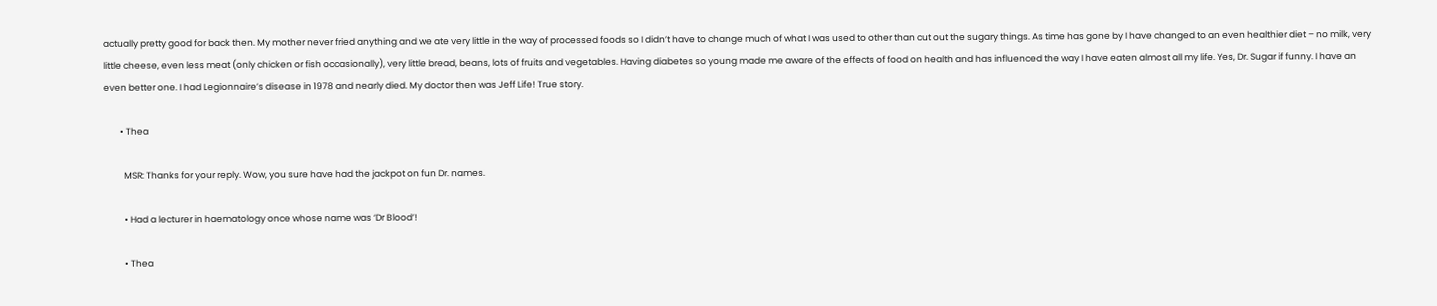actually pretty good for back then. My mother never fried anything and we ate very little in the way of processed foods so I didn’t have to change much of what I was used to other than cut out the sugary things. As time has gone by I have changed to an even healthier diet – no milk, very little cheese, even less meat (only chicken or fish occasionally), very little bread, beans, lots of fruits and vegetables. Having diabetes so young made me aware of the effects of food on health and has influenced the way I have eaten almost all my life. Yes, Dr. Sugar if funny. I have an even better one. I had Legionnaire’s disease in 1978 and nearly died. My doctor then was Jeff Life! True story.

        • Thea

          MSR: Thanks for your reply. Wow, you sure have had the jackpot on fun Dr. names.

          • Had a lecturer in haematology once whose name was ‘Dr Blood’!

          • Thea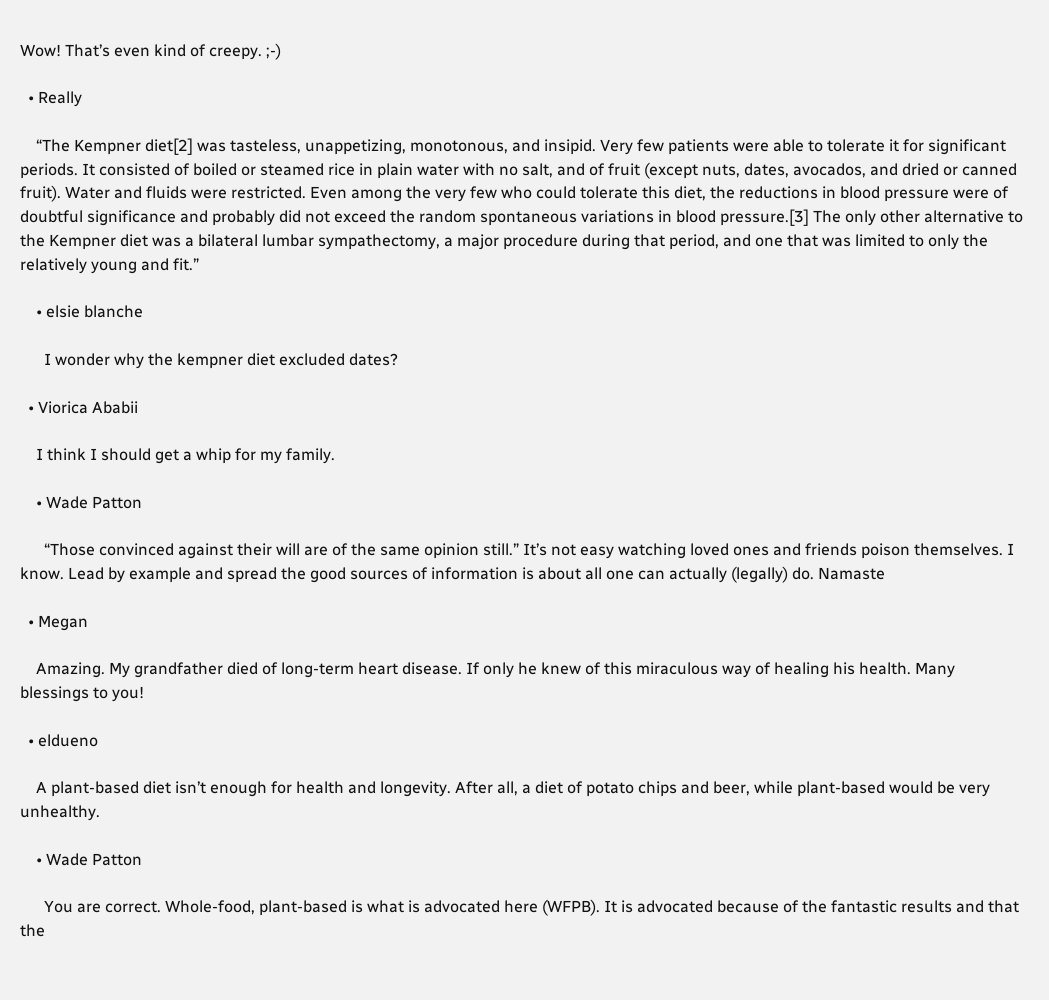Wow! That’s even kind of creepy. ;-)

  • Really

    “The Kempner diet[2] was tasteless, unappetizing, monotonous, and insipid. Very few patients were able to tolerate it for significant periods. It consisted of boiled or steamed rice in plain water with no salt, and of fruit (except nuts, dates, avocados, and dried or canned fruit). Water and fluids were restricted. Even among the very few who could tolerate this diet, the reductions in blood pressure were of doubtful significance and probably did not exceed the random spontaneous variations in blood pressure.[3] The only other alternative to the Kempner diet was a bilateral lumbar sympathectomy, a major procedure during that period, and one that was limited to only the relatively young and fit.”

    • elsie blanche

      I wonder why the kempner diet excluded dates?

  • Viorica Ababii

    I think I should get a whip for my family.

    • Wade Patton

      “Those convinced against their will are of the same opinion still.” It’s not easy watching loved ones and friends poison themselves. I know. Lead by example and spread the good sources of information is about all one can actually (legally) do. Namaste

  • Megan

    Amazing. My grandfather died of long-term heart disease. If only he knew of this miraculous way of healing his health. Many blessings to you!

  • eldueno

    A plant-based diet isn’t enough for health and longevity. After all, a diet of potato chips and beer, while plant-based would be very unhealthy.

    • Wade Patton

      You are correct. Whole-food, plant-based is what is advocated here (WFPB). It is advocated because of the fantastic results and that the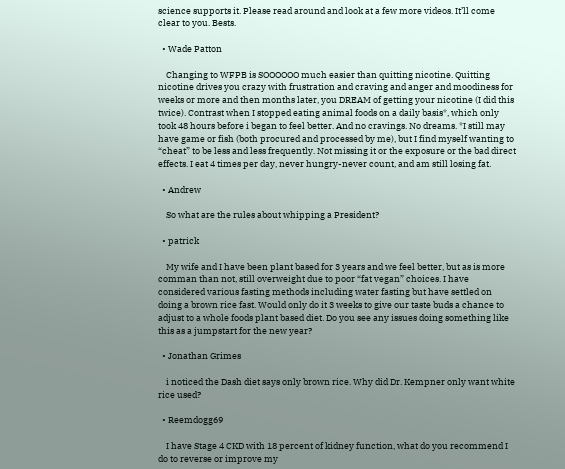science supports it. Please read around and look at a few more videos. It’ll come clear to you. Bests.

  • Wade Patton

    Changing to WFPB is SOOOOOO much easier than quitting nicotine. Quitting nicotine drives you crazy with frustration and craving and anger and moodiness for weeks or more and then months later, you DREAM of getting your nicotine (I did this twice). Contrast when I stopped eating animal foods on a daily basis*, which only took 48 hours before i began to feel better. And no cravings. No dreams. *I still may have game or fish (both procured and processed by me), but I find myself wanting to “cheat” to be less and less frequently. Not missing it or the exposure or the bad direct effects. I eat 4 times per day, never hungry-never count, and am still losing fat.

  • Andrew

    So what are the rules about whipping a President?

  • patrick

    My wife and I have been plant based for 3 years and we feel better, but as is more comman than not, still overweight due to poor “fat vegan” choices. I have considered various fasting methods including water fasting but have settled on doing a brown rice fast. Would only do it 3 weeks to give our taste buds a chance to adjust to a whole foods plant based diet. Do you see any issues doing something like this as a jumpstart for the new year?

  • Jonathan Grimes

    i noticed the Dash diet says only brown rice. Why did Dr. Kempner only want white rice used?

  • Reemdogg69

    I have Stage 4 CKD with 18 percent of kidney function, what do you recommend I do to reverse or improve my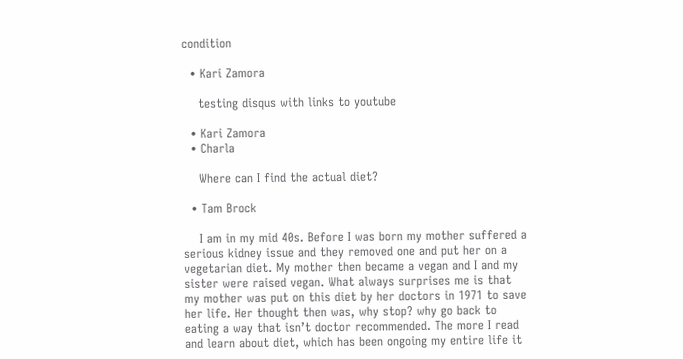condition

  • Kari Zamora

    testing disqus with links to youtube

  • Kari Zamora
  • Charla

    Where can I find the actual diet?

  • Tam Brock

    I am in my mid 40s. Before I was born my mother suffered a serious kidney issue and they removed one and put her on a vegetarian diet. My mother then became a vegan and I and my sister were raised vegan. What always surprises me is that my mother was put on this diet by her doctors in 1971 to save her life. Her thought then was, why stop? why go back to eating a way that isn’t doctor recommended. The more I read and learn about diet, which has been ongoing my entire life it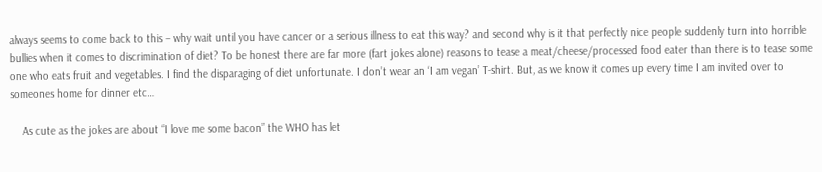always seems to come back to this – why wait until you have cancer or a serious illness to eat this way? and second why is it that perfectly nice people suddenly turn into horrible bullies when it comes to discrimination of diet? To be honest there are far more (fart jokes alone) reasons to tease a meat/cheese/processed food eater than there is to tease some one who eats fruit and vegetables. I find the disparaging of diet unfortunate. I don’t wear an ‘I am vegan’ T-shirt. But, as we know it comes up every time I am invited over to someones home for dinner etc…

    As cute as the jokes are about “I love me some bacon” the WHO has let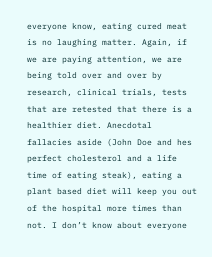everyone know, eating cured meat is no laughing matter. Again, if we are paying attention, we are being told over and over by research, clinical trials, tests that are retested that there is a healthier diet. Anecdotal fallacies aside (John Doe and hes perfect cholesterol and a life time of eating steak), eating a plant based diet will keep you out of the hospital more times than not. I don’t know about everyone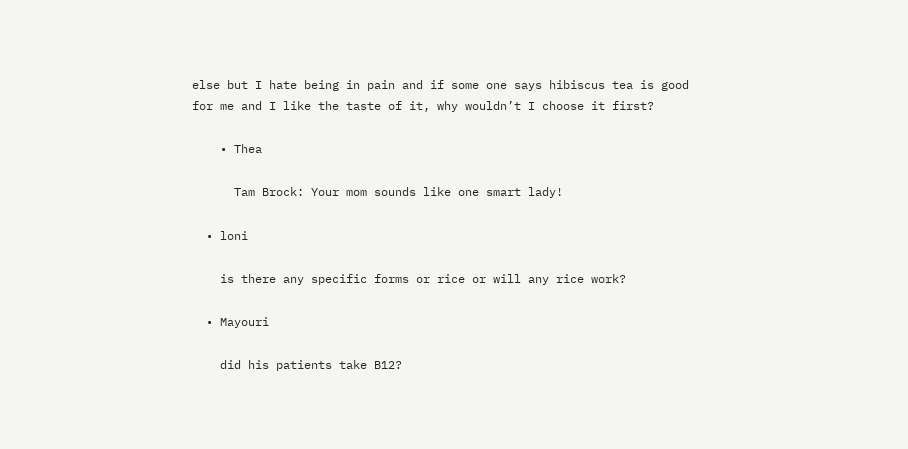else but I hate being in pain and if some one says hibiscus tea is good for me and I like the taste of it, why wouldn’t I choose it first?

    • Thea

      Tam Brock: Your mom sounds like one smart lady!

  • loni

    is there any specific forms or rice or will any rice work?

  • Mayouri

    did his patients take B12?